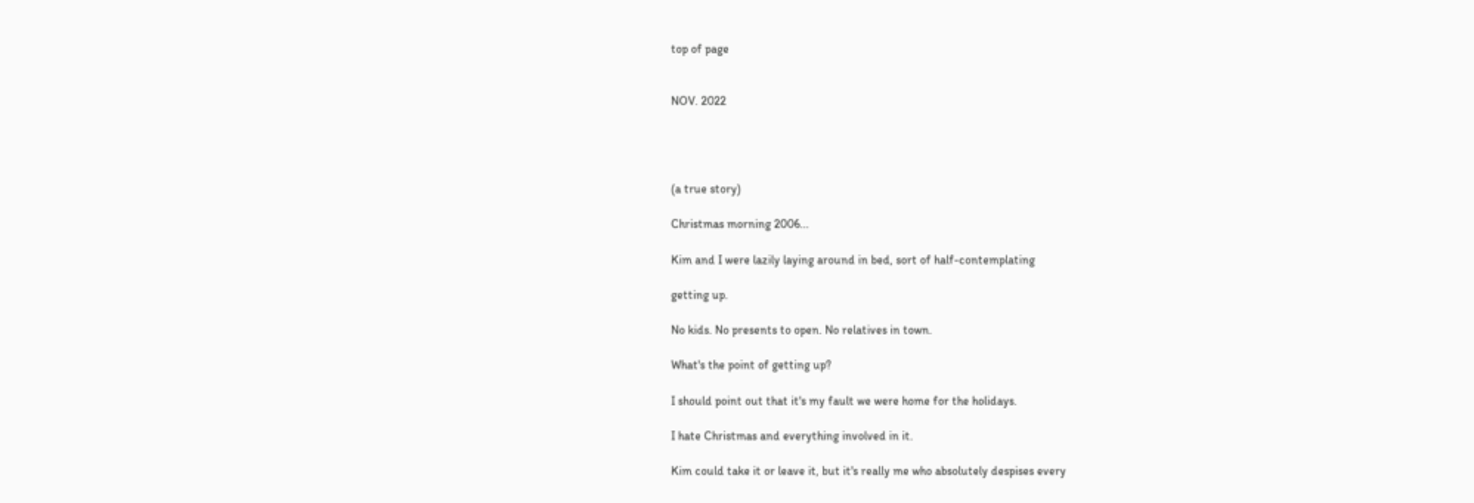top of page


NOV. 2022




(a true story)

Christmas morning 2006...

Kim and I were lazily laying around in bed, sort of half-contemplating

getting up.

No kids. No presents to open. No relatives in town.

What's the point of getting up?

I should point out that it's my fault we were home for the holidays.

I hate Christmas and everything involved in it.

Kim could take it or leave it, but it's really me who absolutely despises every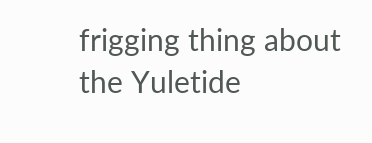frigging thing about the Yuletide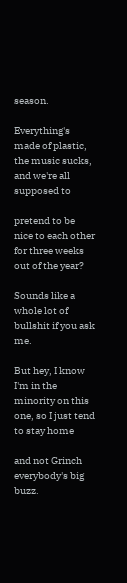season.

Everything's made of plastic, the music sucks, and we're all supposed to

pretend to be nice to each other for three weeks out of the year?

Sounds like a whole lot of bullshit if you ask me.

But hey, I know I'm in the minority on this one, so I just tend to stay home

and not Grinch everybody's big buzz.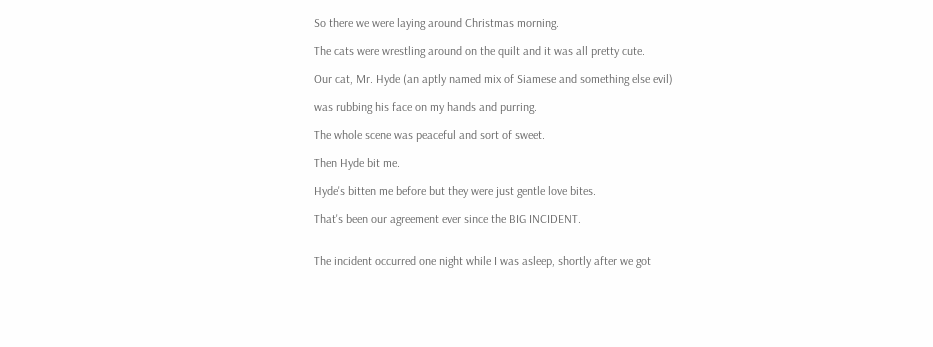So there we were laying around Christmas morning.

The cats were wrestling around on the quilt and it was all pretty cute.

Our cat, Mr. Hyde (an aptly named mix of Siamese and something else evil)

was rubbing his face on my hands and purring.

The whole scene was peaceful and sort of sweet.

Then Hyde bit me.

Hyde's bitten me before but they were just gentle love bites.

That's been our agreement ever since the BIG INCIDENT.


The incident occurred one night while I was asleep, shortly after we got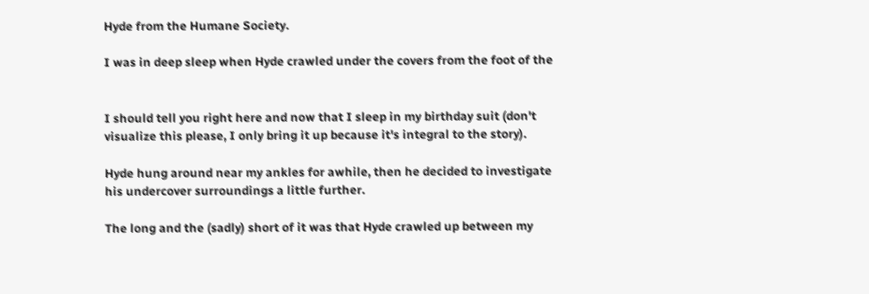Hyde from the Humane Society.

I was in deep sleep when Hyde crawled under the covers from the foot of the


I should tell you right here and now that I sleep in my birthday suit (don't visualize this please, I only bring it up because it's integral to the story).

Hyde hung around near my ankles for awhile, then he decided to investigate his undercover surroundings a little further.

The long and the (sadly) short of it was that Hyde crawled up between my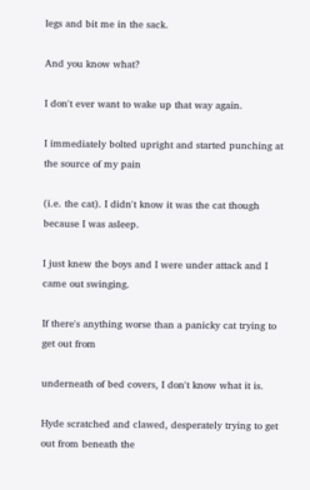legs and bit me in the sack.

And you know what?

I don't ever want to wake up that way again.

I immediately bolted upright and started punching at the source of my pain

(i.e. the cat). I didn't know it was the cat though because I was asleep.

I just knew the boys and I were under attack and I came out swinging.

If there's anything worse than a panicky cat trying to get out from

underneath of bed covers, I don't know what it is.

Hyde scratched and clawed, desperately trying to get out from beneath the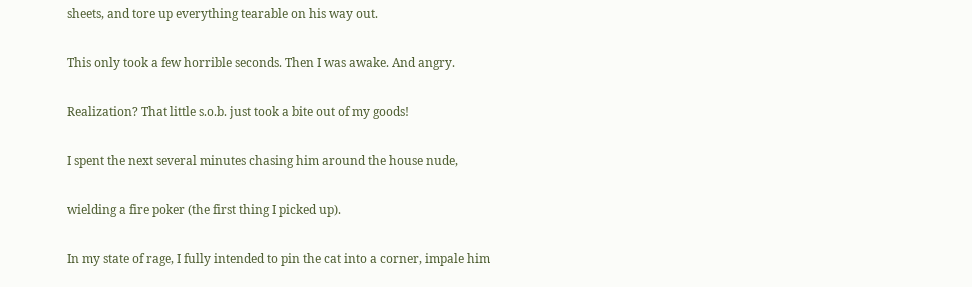sheets, and tore up everything tearable on his way out.

This only took a few horrible seconds. Then I was awake. And angry.

Realization? That little s.o.b. just took a bite out of my goods!

I spent the next several minutes chasing him around the house nude,

wielding a fire poker (the first thing I picked up).

In my state of rage, I fully intended to pin the cat into a corner, impale him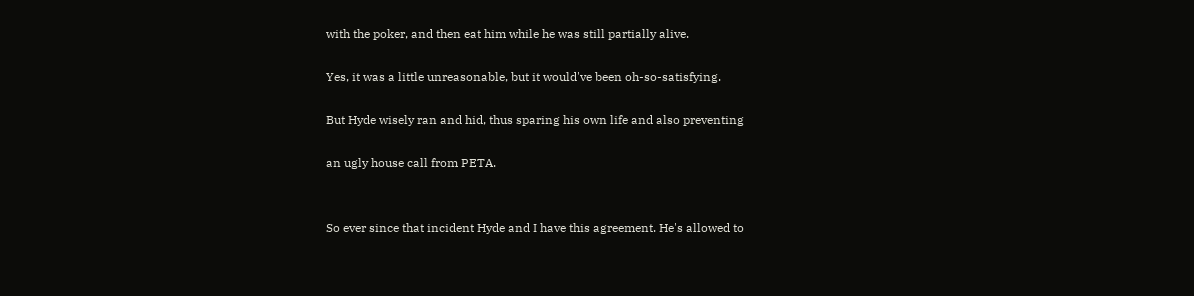with the poker, and then eat him while he was still partially alive.

Yes, it was a little unreasonable, but it would've been oh-so-satisfying.

But Hyde wisely ran and hid, thus sparing his own life and also preventing

an ugly house call from PETA.


So ever since that incident Hyde and I have this agreement. He's allowed to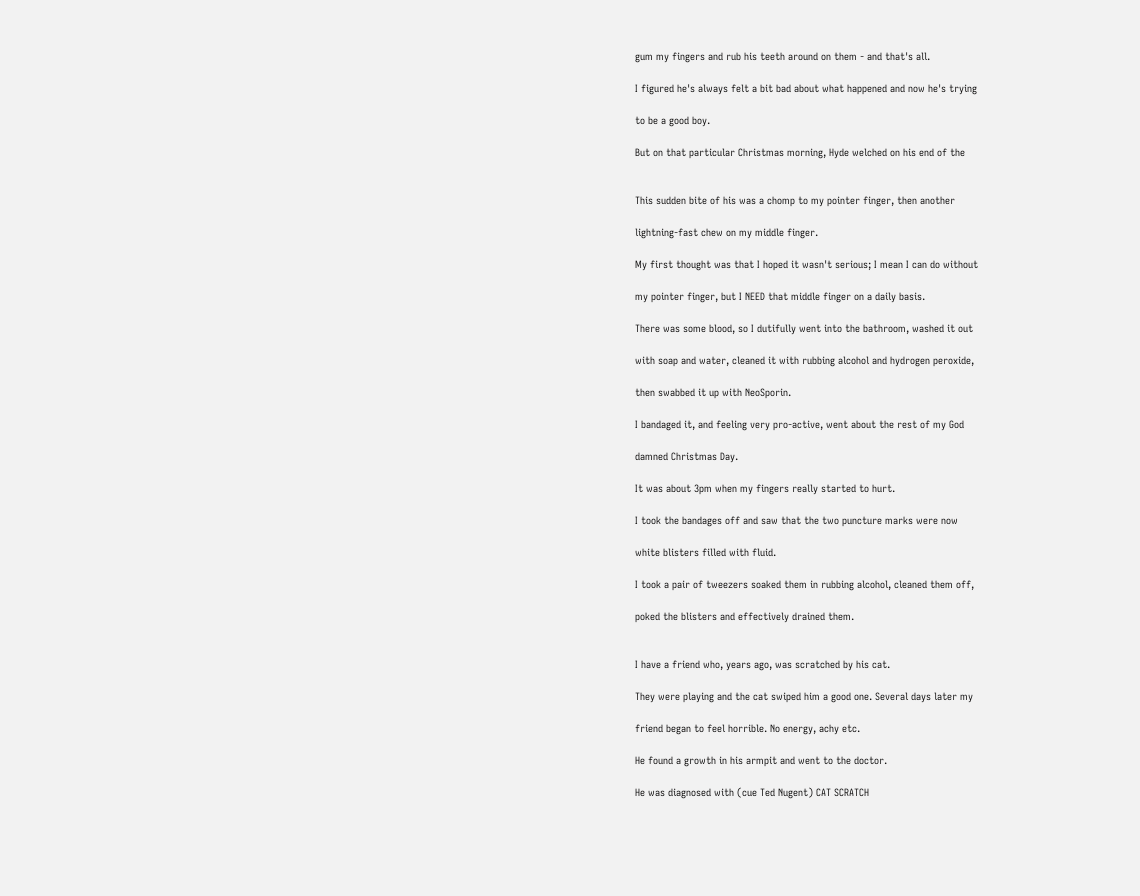gum my fingers and rub his teeth around on them - and that's all.

I figured he's always felt a bit bad about what happened and now he's trying

to be a good boy.

But on that particular Christmas morning, Hyde welched on his end of the


This sudden bite of his was a chomp to my pointer finger, then another

lightning-fast chew on my middle finger.

My first thought was that I hoped it wasn't serious; I mean I can do without

my pointer finger, but I NEED that middle finger on a daily basis.

There was some blood, so I dutifully went into the bathroom, washed it out

with soap and water, cleaned it with rubbing alcohol and hydrogen peroxide,

then swabbed it up with NeoSporin.

I bandaged it, and feeling very pro-active, went about the rest of my God

damned Christmas Day.

It was about 3pm when my fingers really started to hurt.

I took the bandages off and saw that the two puncture marks were now

white blisters filled with fluid.

I took a pair of tweezers soaked them in rubbing alcohol, cleaned them off,

poked the blisters and effectively drained them.


I have a friend who, years ago, was scratched by his cat.

They were playing and the cat swiped him a good one. Several days later my

friend began to feel horrible. No energy, achy etc.

He found a growth in his armpit and went to the doctor.

He was diagnosed with (cue Ted Nugent) CAT SCRATCH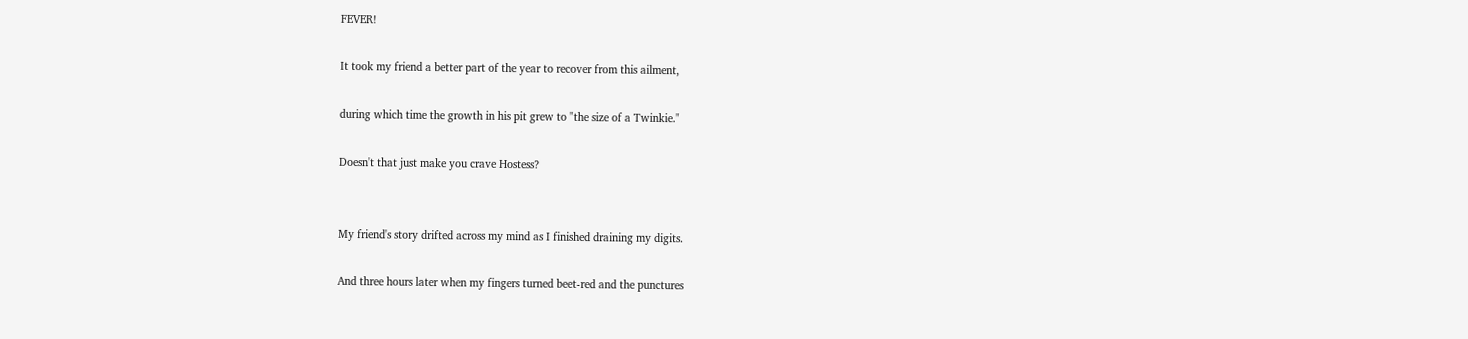FEVER!

It took my friend a better part of the year to recover from this ailment,

during which time the growth in his pit grew to "the size of a Twinkie."

Doesn't that just make you crave Hostess?


My friend's story drifted across my mind as I finished draining my digits.

And three hours later when my fingers turned beet-red and the punctures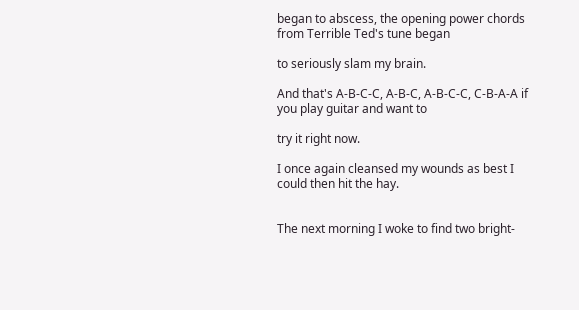began to abscess, the opening power chords from Terrible Ted's tune began

to seriously slam my brain.

And that's A-B-C-C, A-B-C, A-B-C-C, C-B-A-A if you play guitar and want to

try it right now.

I once again cleansed my wounds as best I could then hit the hay.


The next morning I woke to find two bright-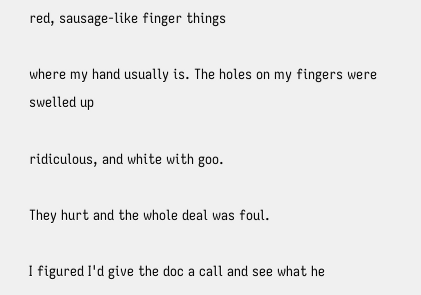red, sausage-like finger things

where my hand usually is. The holes on my fingers were swelled up

ridiculous, and white with goo.

They hurt and the whole deal was foul.

I figured I'd give the doc a call and see what he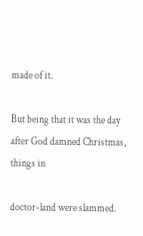made of it.

But being that it was the day after God damned Christmas, things in

doctor-land were slammed.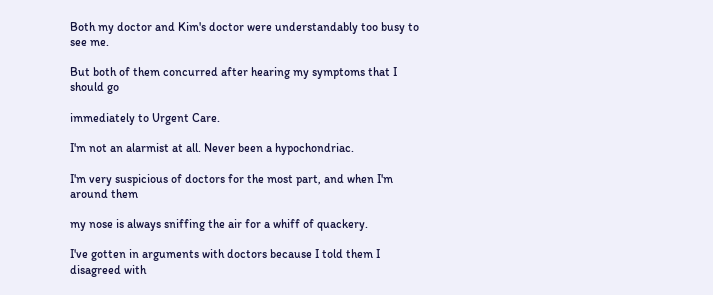Both my doctor and Kim's doctor were understandably too busy to see me.

But both of them concurred after hearing my symptoms that I should go

immediately to Urgent Care.

I'm not an alarmist at all. Never been a hypochondriac.

I'm very suspicious of doctors for the most part, and when I'm around them

my nose is always sniffing the air for a whiff of quackery.

I've gotten in arguments with doctors because I told them I disagreed with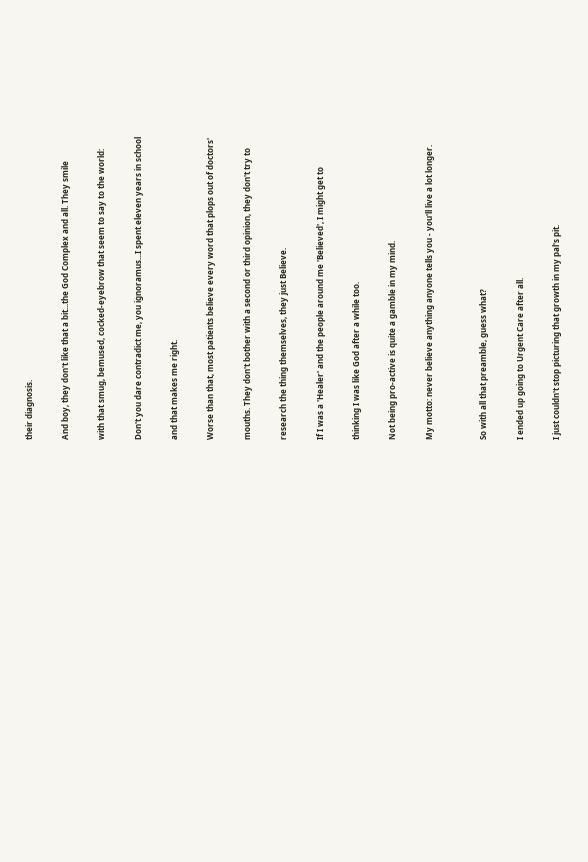their diagnosis.

And boy, they don't like that a bit...the God Complex and all. They smile

with that smug, bemused, cocked-eyebrow that seem to say to the world:

Don't you dare contradict me, you ignoramus...I spent eleven years in school

and that makes me right.

Worse than that, most patients believe every word that plops out of doctors'

mouths. They don't bother with a second or third opinion, they don't try to

research the thing themselves, they just Believe.

If I was a 'Healer' and the people around me 'Believed', I might get to

thinking I was like God after a while too.

Not being pro-active is quite a gamble in my mind.

My motto: never believe anything anyone tells you - you'll live a lot longer.


So with all that preamble, guess what?

I ended up going to Urgent Care after all.

I just couldn't stop picturing that growth in my pal's pit.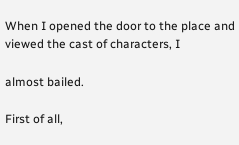When I opened the door to the place and viewed the cast of characters, I

almost bailed.

First of all,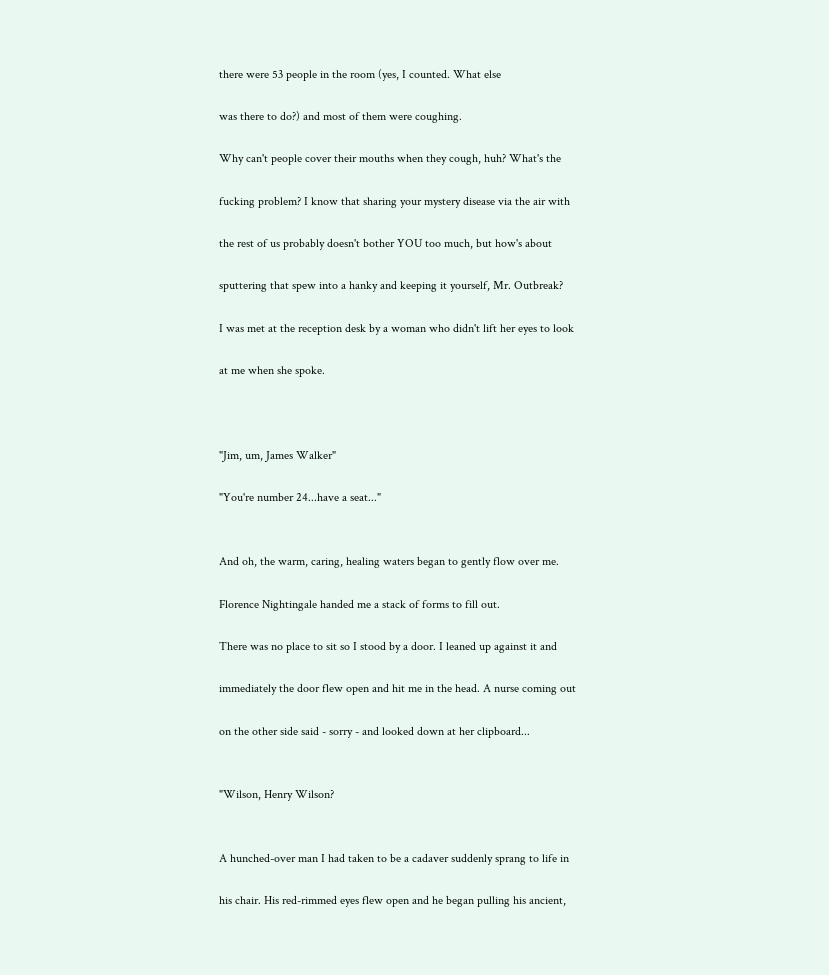there were 53 people in the room (yes, I counted. What else

was there to do?) and most of them were coughing.

Why can't people cover their mouths when they cough, huh? What's the

fucking problem? I know that sharing your mystery disease via the air with

the rest of us probably doesn't bother YOU too much, but how's about

sputtering that spew into a hanky and keeping it yourself, Mr. Outbreak?

I was met at the reception desk by a woman who didn't lift her eyes to look

at me when she spoke.



"Jim, um, James Walker"

"You're number 24...have a seat..."


And oh, the warm, caring, healing waters began to gently flow over me.

Florence Nightingale handed me a stack of forms to fill out.

There was no place to sit so I stood by a door. I leaned up against it and

immediately the door flew open and hit me in the head. A nurse coming out

on the other side said - sorry - and looked down at her clipboard...


"Wilson, Henry Wilson?


A hunched-over man I had taken to be a cadaver suddenly sprang to life in

his chair. His red-rimmed eyes flew open and he began pulling his ancient,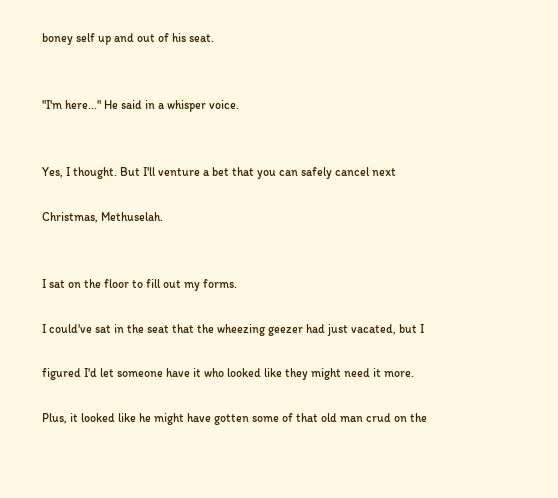boney self up and out of his seat.


"I'm here..." He said in a whisper voice.


Yes, I thought. But I'll venture a bet that you can safely cancel next

Christmas, Methuselah.


I sat on the floor to fill out my forms.

I could've sat in the seat that the wheezing geezer had just vacated, but I

figured I'd let someone have it who looked like they might need it more.

Plus, it looked like he might have gotten some of that old man crud on the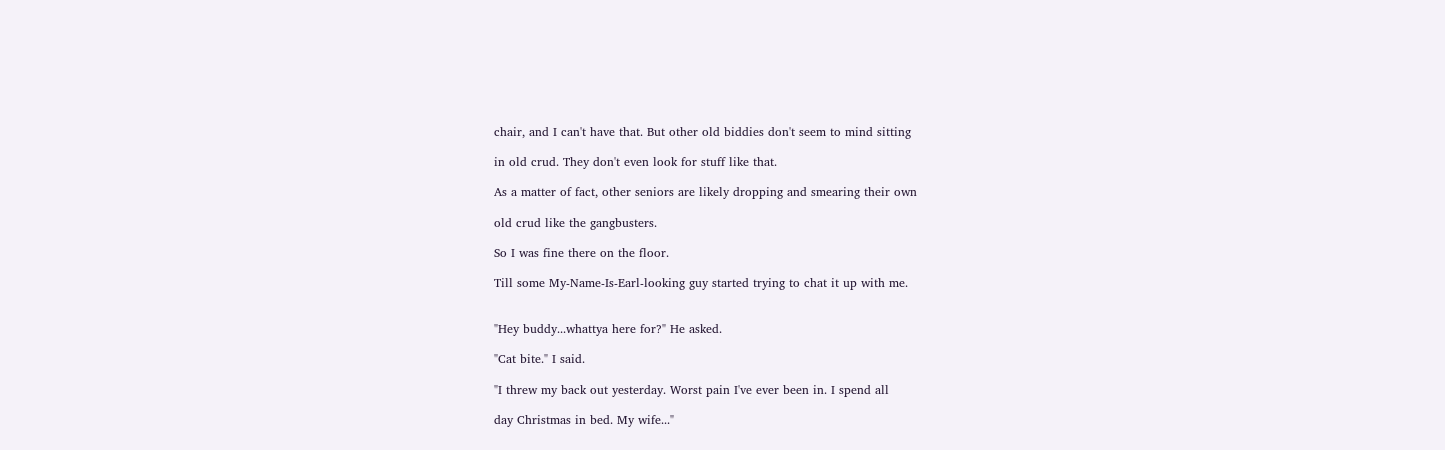chair, and I can't have that. But other old biddies don't seem to mind sitting

in old crud. They don't even look for stuff like that.

As a matter of fact, other seniors are likely dropping and smearing their own

old crud like the gangbusters.

So I was fine there on the floor.

Till some My-Name-Is-Earl-looking guy started trying to chat it up with me.


"Hey buddy...whattya here for?" He asked.

"Cat bite." I said.

"I threw my back out yesterday. Worst pain I've ever been in. I spend all

day Christmas in bed. My wife..."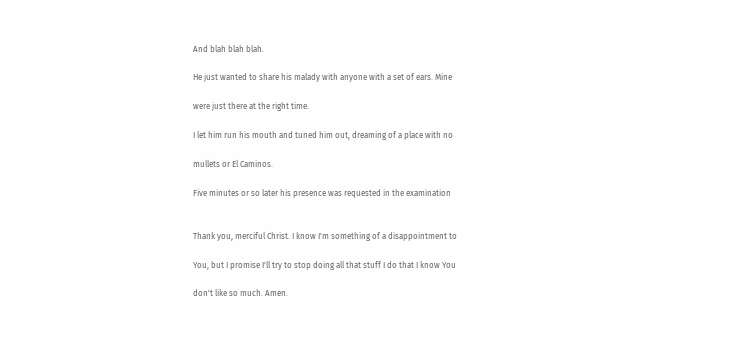And blah blah blah.

He just wanted to share his malady with anyone with a set of ears. Mine

were just there at the right time.

I let him run his mouth and tuned him out, dreaming of a place with no

mullets or El Caminos.

Five minutes or so later his presence was requested in the examination


Thank you, merciful Christ. I know I'm something of a disappointment to

You, but I promise I'll try to stop doing all that stuff I do that I know You

don't like so much. Amen.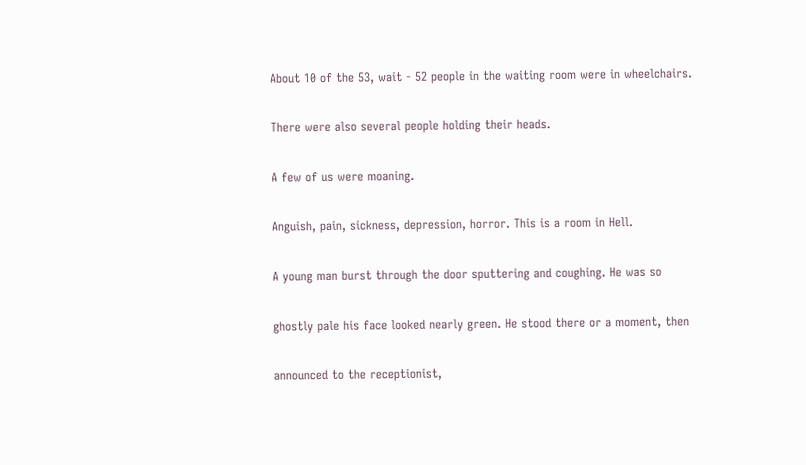About 10 of the 53, wait - 52 people in the waiting room were in wheelchairs.

There were also several people holding their heads.

A few of us were moaning.

Anguish, pain, sickness, depression, horror. This is a room in Hell.

A young man burst through the door sputtering and coughing. He was so

ghostly pale his face looked nearly green. He stood there or a moment, then

announced to the receptionist,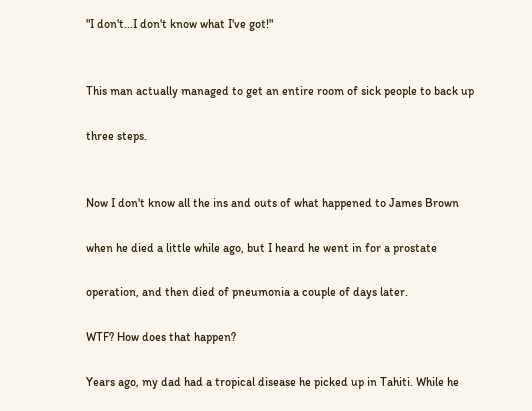"I don't...I don't know what I've got!"


This man actually managed to get an entire room of sick people to back up

three steps.


Now I don't know all the ins and outs of what happened to James Brown

when he died a little while ago, but I heard he went in for a prostate

operation, and then died of pneumonia a couple of days later.

WTF? How does that happen?

Years ago, my dad had a tropical disease he picked up in Tahiti. While he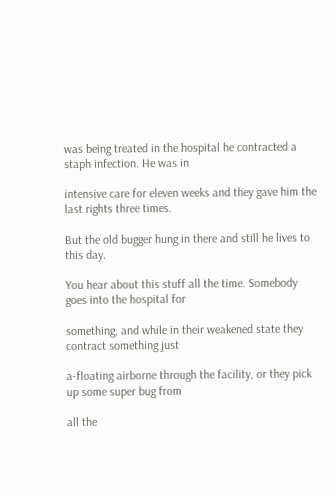was being treated in the hospital he contracted a staph infection. He was in

intensive care for eleven weeks and they gave him the last rights three times.

But the old bugger hung in there and still he lives to this day.

You hear about this stuff all the time. Somebody goes into the hospital for

something, and while in their weakened state they contract something just

a-floating airborne through the facility, or they pick up some super bug from

all the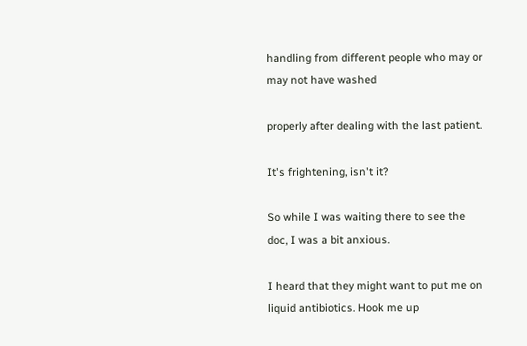handling from different people who may or may not have washed

properly after dealing with the last patient.

It's frightening, isn't it?

So while I was waiting there to see the doc, I was a bit anxious.

I heard that they might want to put me on liquid antibiotics. Hook me up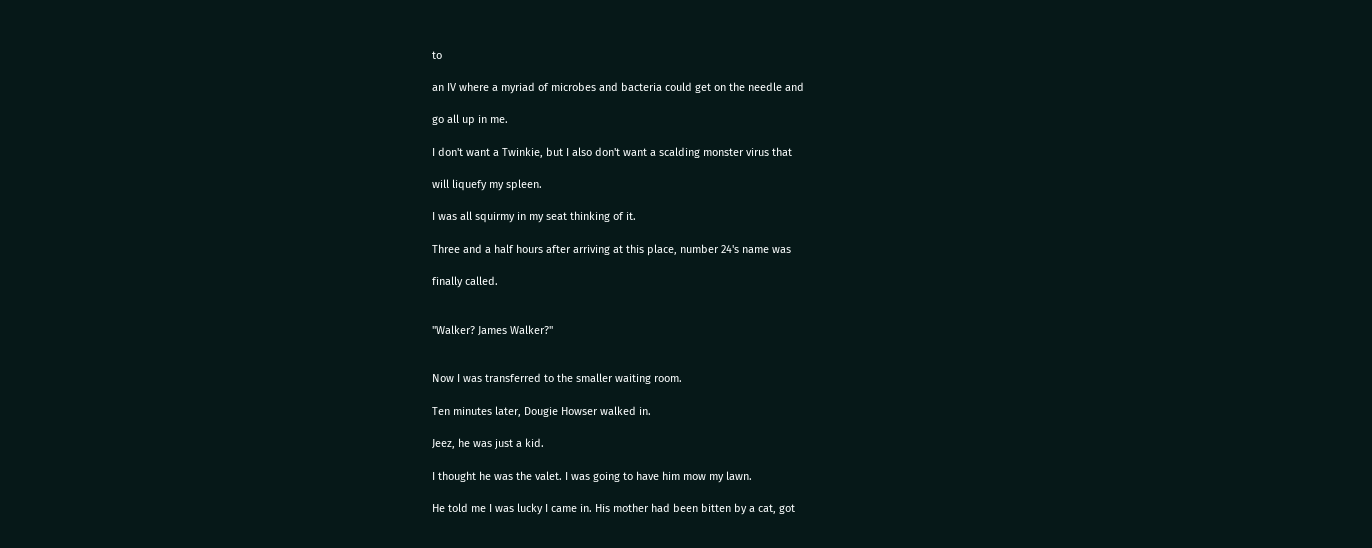to

an IV where a myriad of microbes and bacteria could get on the needle and

go all up in me.

I don't want a Twinkie, but I also don't want a scalding monster virus that

will liquefy my spleen.

I was all squirmy in my seat thinking of it.

Three and a half hours after arriving at this place, number 24's name was

finally called.


"Walker? James Walker?"


Now I was transferred to the smaller waiting room.

Ten minutes later, Dougie Howser walked in.

Jeez, he was just a kid.

I thought he was the valet. I was going to have him mow my lawn.

He told me I was lucky I came in. His mother had been bitten by a cat, got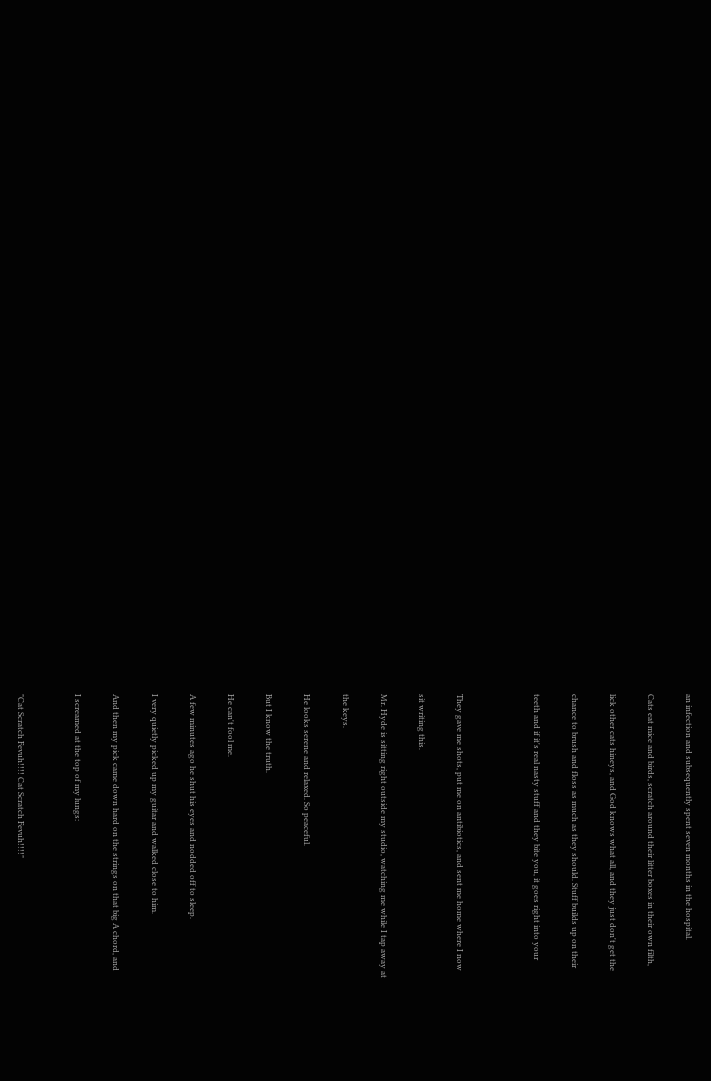an infection and subsequently spent seven months in the hospital.

Cats eat mice and birds, scratch around their litter boxes in their own filth,

lick other cats hineys, and God knows what all, and they just don't get the

chance to brush and floss as much as they should. Stuff builds up on their

teeth and if it's real nasty stuff and they bite you, it goes right into your



They gave me shots, put me on antibiotics, and sent me home where I now

sit writing this.

Mr. Hyde is sitting right outside my studio, watching me while I tap away at

the keys.

He looks serene and relaxed. So peaceful.

But I know the truth.

He can't fool me.

A few minutes ago he shut his eyes and nodded off to sleep.

I very quietly picked up my guitar and walked close to him.

And then my pick came down hard on the strings on that big A chord, and

I screamed at the top of my lungs:


"Cat Scratch Fevuh!!!! Cat Scratch Fevuh!!!!"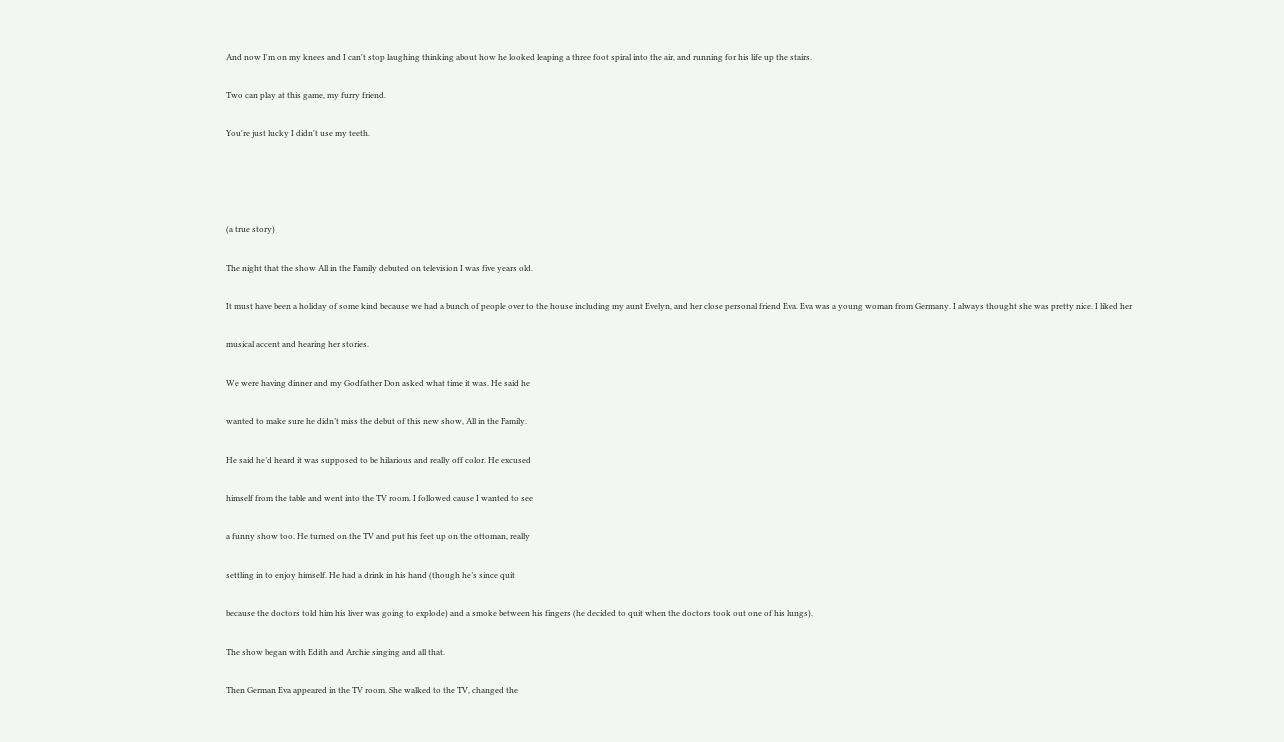And now I'm on my knees and I can't stop laughing thinking about how he looked leaping a three foot spiral into the air, and running for his life up the stairs.

Two can play at this game, my furry friend.

You're just lucky I didn't use my teeth.




(a true story)

The night that the show All in the Family debuted on television I was five years old.

It must have been a holiday of some kind because we had a bunch of people over to the house including my aunt Evelyn, and her close personal friend Eva. Eva was a young woman from Germany. I always thought she was pretty nice. I liked her

musical accent and hearing her stories.

We were having dinner and my Godfather Don asked what time it was. He said he

wanted to make sure he didn’t miss the debut of this new show, All in the Family.

He said he’d heard it was supposed to be hilarious and really off color. He excused

himself from the table and went into the TV room. I followed cause I wanted to see

a funny show too. He turned on the TV and put his feet up on the ottoman, really

settling in to enjoy himself. He had a drink in his hand (though he’s since quit

because the doctors told him his liver was going to explode) and a smoke between his fingers (he decided to quit when the doctors took out one of his lungs).

The show began with Edith and Archie singing and all that.

Then German Eva appeared in the TV room. She walked to the TV, changed the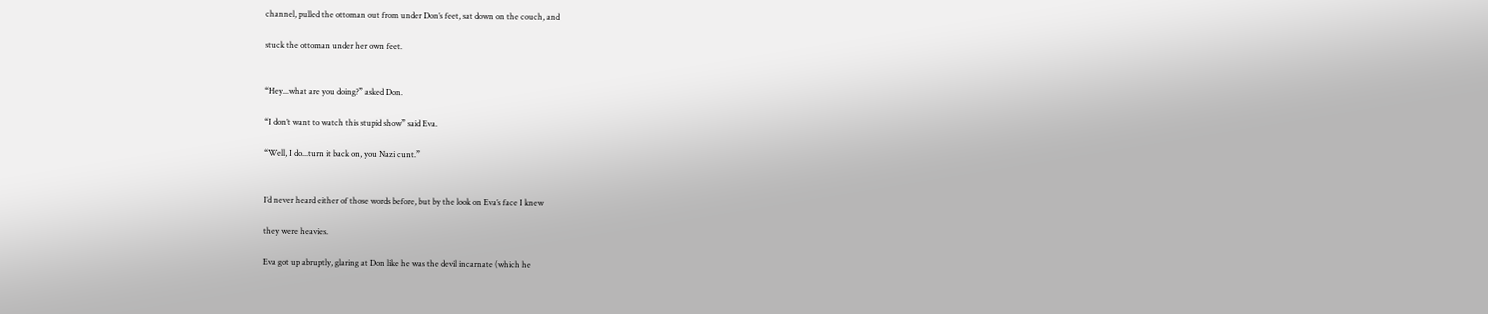channel, pulled the ottoman out from under Don’s feet, sat down on the couch, and

stuck the ottoman under her own feet.


“Hey...what are you doing?” asked Don.

“I don’t want to watch this stupid show” said Eva.

“Well, I do...turn it back on, you Nazi cunt.”


I’d never heard either of those words before, but by the look on Eva’s face I knew

they were heavies.

Eva got up abruptly, glaring at Don like he was the devil incarnate (which he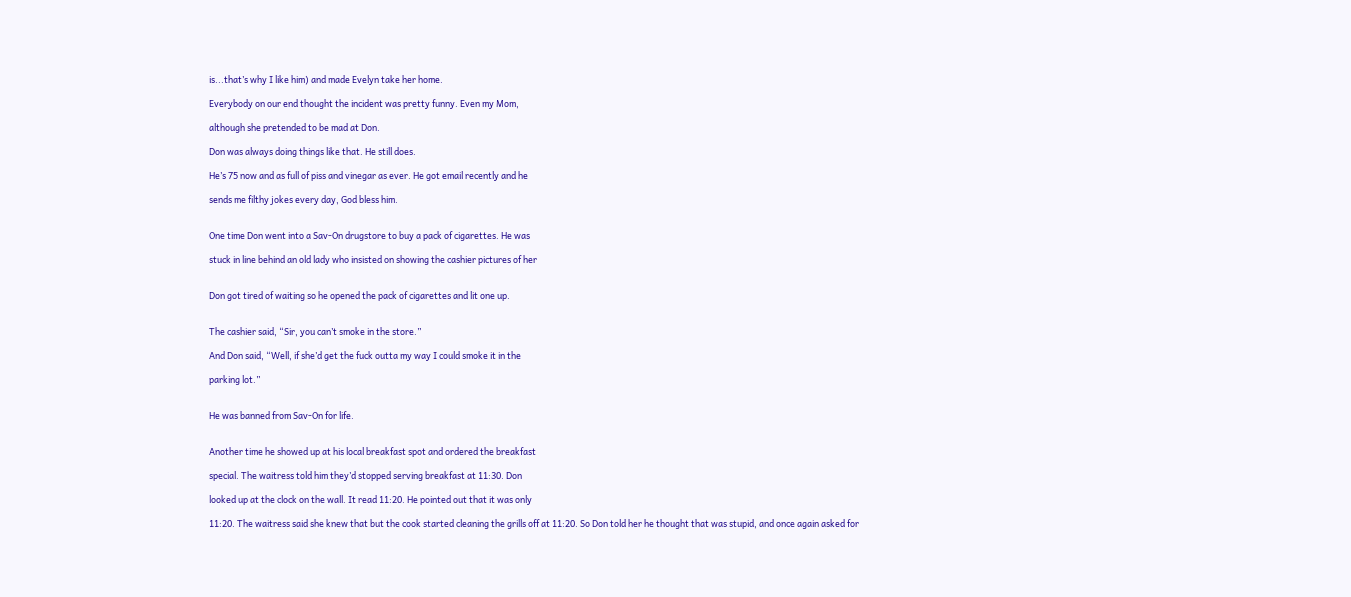is...that’s why I like him) and made Evelyn take her home.

Everybody on our end thought the incident was pretty funny. Even my Mom,

although she pretended to be mad at Don.

Don was always doing things like that. He still does.

He’s 75 now and as full of piss and vinegar as ever. He got email recently and he

sends me filthy jokes every day, God bless him.


One time Don went into a Sav-On drugstore to buy a pack of cigarettes. He was

stuck in line behind an old lady who insisted on showing the cashier pictures of her


Don got tired of waiting so he opened the pack of cigarettes and lit one up.


The cashier said, “Sir, you can’t smoke in the store.”

And Don said, “Well, if she’d get the fuck outta my way I could smoke it in the

parking lot.”


He was banned from Sav-On for life.


Another time he showed up at his local breakfast spot and ordered the breakfast

special. The waitress told him they’d stopped serving breakfast at 11:30. Don

looked up at the clock on the wall. It read 11:20. He pointed out that it was only

11:20. The waitress said she knew that but the cook started cleaning the grills off at 11:20. So Don told her he thought that was stupid, and once again asked for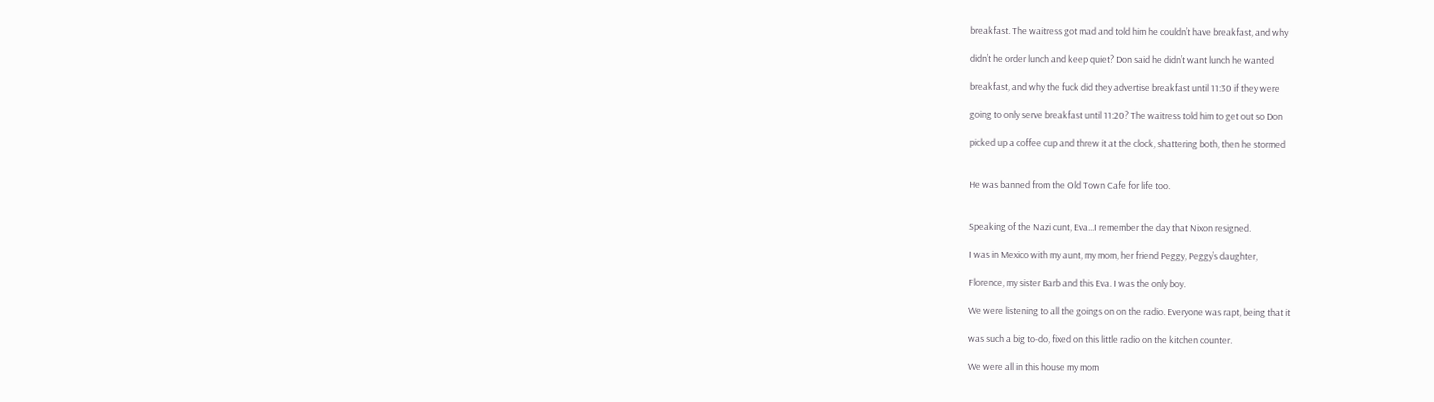breakfast. The waitress got mad and told him he couldn’t have breakfast, and why

didn’t he order lunch and keep quiet? Don said he didn’t want lunch he wanted

breakfast, and why the fuck did they advertise breakfast until 11:30 if they were

going to only serve breakfast until 11:20? The waitress told him to get out so Don

picked up a coffee cup and threw it at the clock, shattering both, then he stormed


He was banned from the Old Town Cafe for life too.


Speaking of the Nazi cunt, Eva...I remember the day that Nixon resigned.

I was in Mexico with my aunt, my mom, her friend Peggy, Peggy’s daughter,

Florence, my sister Barb and this Eva. I was the only boy.

We were listening to all the goings on on the radio. Everyone was rapt, being that it

was such a big to-do, fixed on this little radio on the kitchen counter.

We were all in this house my mom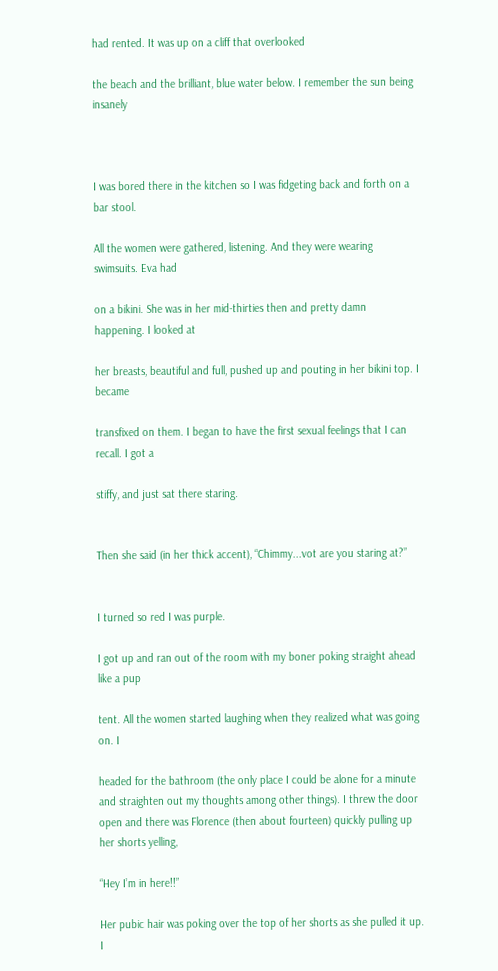had rented. It was up on a cliff that overlooked

the beach and the brilliant, blue water below. I remember the sun being insanely



I was bored there in the kitchen so I was fidgeting back and forth on a bar stool.

All the women were gathered, listening. And they were wearing swimsuits. Eva had

on a bikini. She was in her mid-thirties then and pretty damn happening. I looked at

her breasts, beautiful and full, pushed up and pouting in her bikini top. I became

transfixed on them. I began to have the first sexual feelings that I can recall. I got a

stiffy, and just sat there staring.


Then she said (in her thick accent), “Chimmy...vot are you staring at?”


I turned so red I was purple.

I got up and ran out of the room with my boner poking straight ahead like a pup

tent. All the women started laughing when they realized what was going on. I

headed for the bathroom (the only place I could be alone for a minute and straighten out my thoughts among other things). I threw the door open and there was Florence (then about fourteen) quickly pulling up her shorts yelling,

“Hey I’m in here!!”

Her pubic hair was poking over the top of her shorts as she pulled it up. I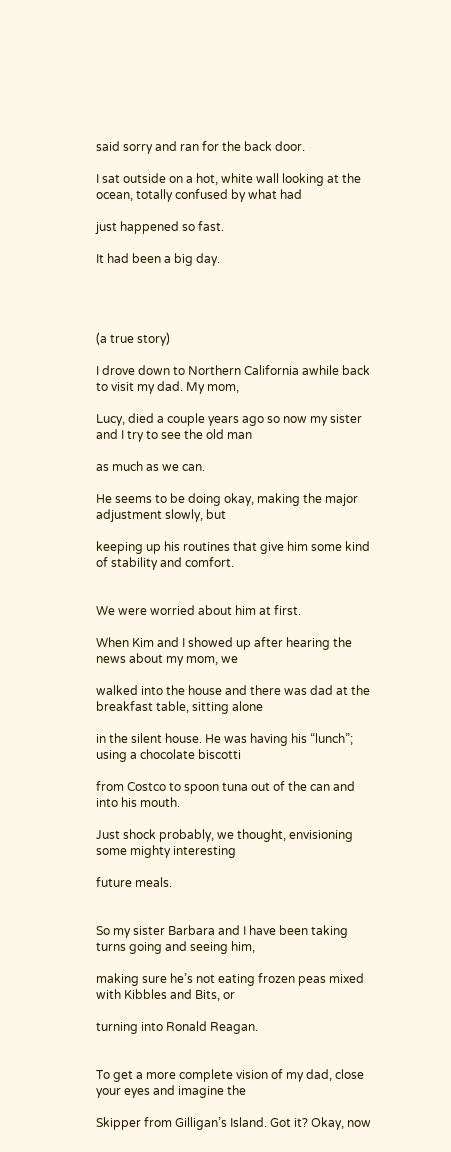said sorry and ran for the back door.

I sat outside on a hot, white wall looking at the ocean, totally confused by what had

just happened so fast.

It had been a big day.




(a true story)

I drove down to Northern California awhile back to visit my dad. My mom,

Lucy, died a couple years ago so now my sister and I try to see the old man

as much as we can.

He seems to be doing okay, making the major adjustment slowly, but

keeping up his routines that give him some kind of stability and comfort.


We were worried about him at first.

When Kim and I showed up after hearing the news about my mom, we

walked into the house and there was dad at the breakfast table, sitting alone

in the silent house. He was having his “lunch”; using a chocolate biscotti

from Costco to spoon tuna out of the can and into his mouth.

Just shock probably, we thought, envisioning some mighty interesting

future meals.


So my sister Barbara and I have been taking turns going and seeing him,

making sure he’s not eating frozen peas mixed with Kibbles and Bits, or

turning into Ronald Reagan.


To get a more complete vision of my dad, close your eyes and imagine the

Skipper from Gilligan’s Island. Got it? Okay, now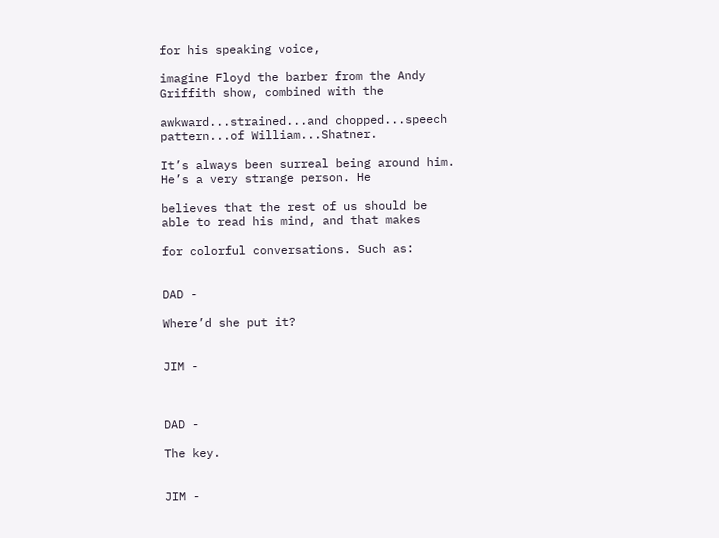for his speaking voice,

imagine Floyd the barber from the Andy Griffith show, combined with the

awkward...strained...and chopped...speech pattern...of William...Shatner.

It’s always been surreal being around him. He’s a very strange person. He

believes that the rest of us should be able to read his mind, and that makes

for colorful conversations. Such as:


DAD -

Where’d she put it?


JIM -



DAD -

The key.


JIM -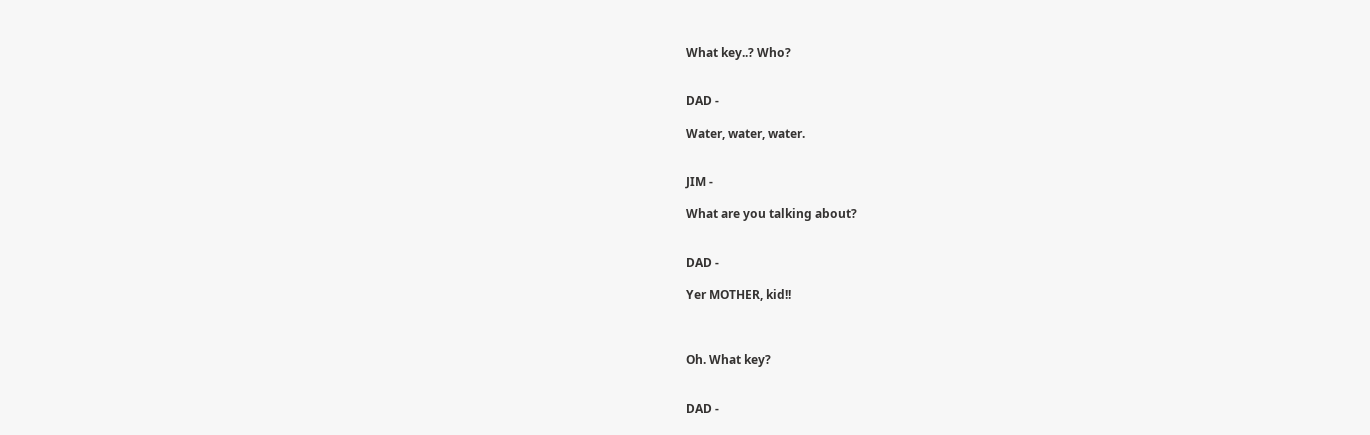What key..? Who?


DAD -

Water, water, water.


JIM -

What are you talking about?


DAD -

Yer MOTHER, kid!!



Oh. What key?


DAD -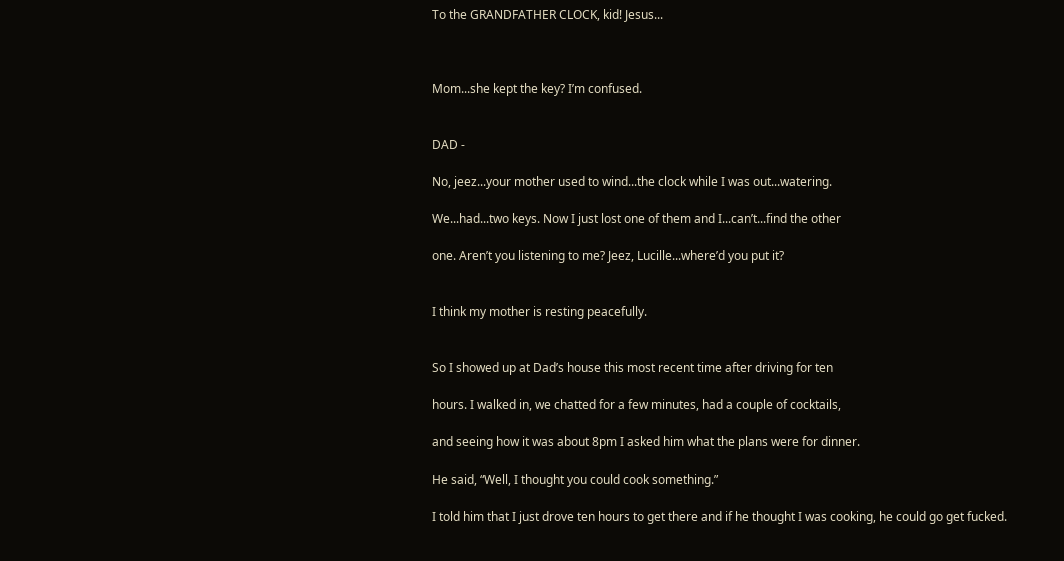To the GRANDFATHER CLOCK, kid! Jesus...



Mom...she kept the key? I’m confused.


DAD -

No, jeez...your mother used to wind...the clock while I was out...watering.

We...had...two keys. Now I just lost one of them and I...can’t...find the other

one. Aren’t you listening to me? Jeez, Lucille...where’d you put it?


I think my mother is resting peacefully.


So I showed up at Dad’s house this most recent time after driving for ten

hours. I walked in, we chatted for a few minutes, had a couple of cocktails,

and seeing how it was about 8pm I asked him what the plans were for dinner.

He said, “Well, I thought you could cook something.”

I told him that I just drove ten hours to get there and if he thought I was cooking, he could go get fucked.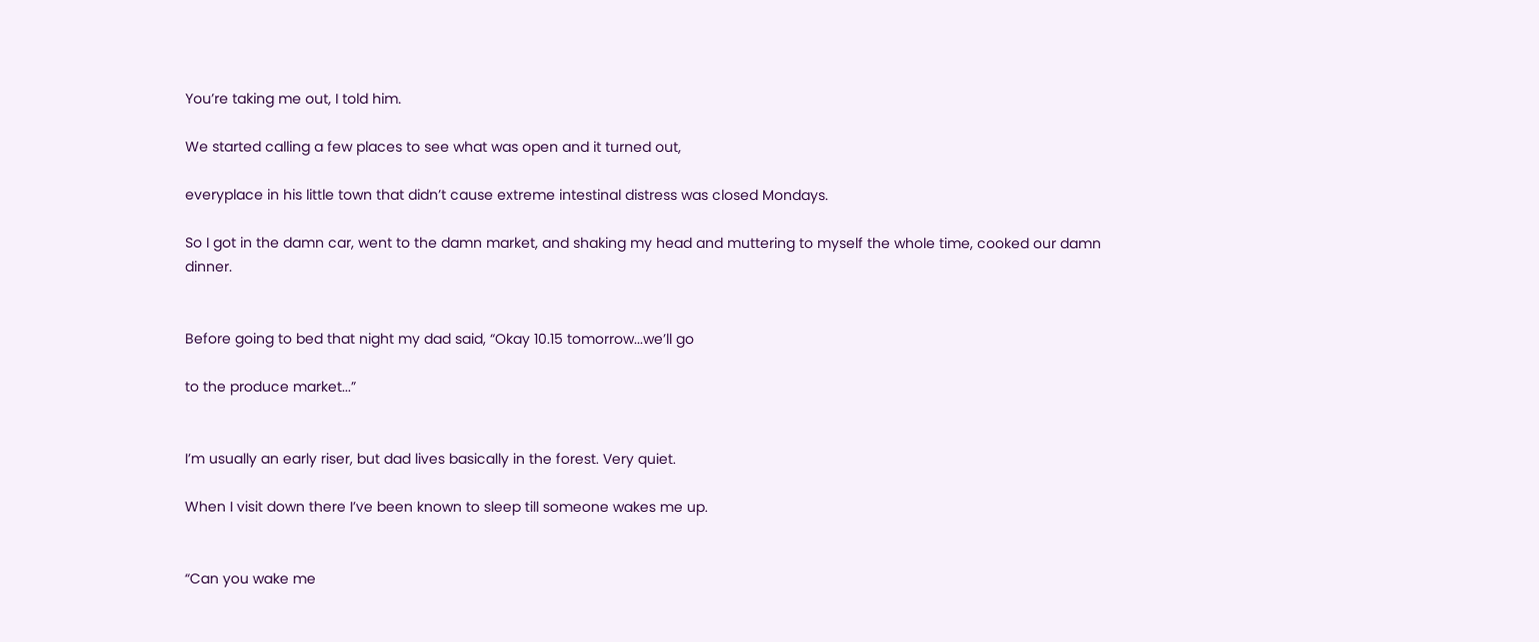You’re taking me out, I told him.

We started calling a few places to see what was open and it turned out,

everyplace in his little town that didn’t cause extreme intestinal distress was closed Mondays.

So I got in the damn car, went to the damn market, and shaking my head and muttering to myself the whole time, cooked our damn dinner.


Before going to bed that night my dad said, “Okay 10.15 tomorrow...we’ll go

to the produce market...”


I’m usually an early riser, but dad lives basically in the forest. Very quiet.

When I visit down there I’ve been known to sleep till someone wakes me up.


“Can you wake me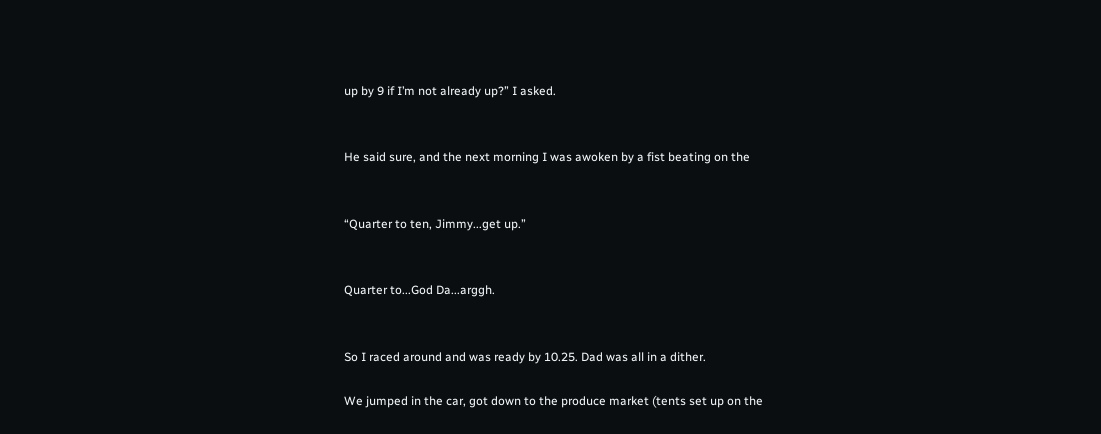up by 9 if I’m not already up?” I asked.


He said sure, and the next morning I was awoken by a fist beating on the


“Quarter to ten, Jimmy...get up.”


Quarter to...God Da...arggh.


So I raced around and was ready by 10.25. Dad was all in a dither.

We jumped in the car, got down to the produce market (tents set up on the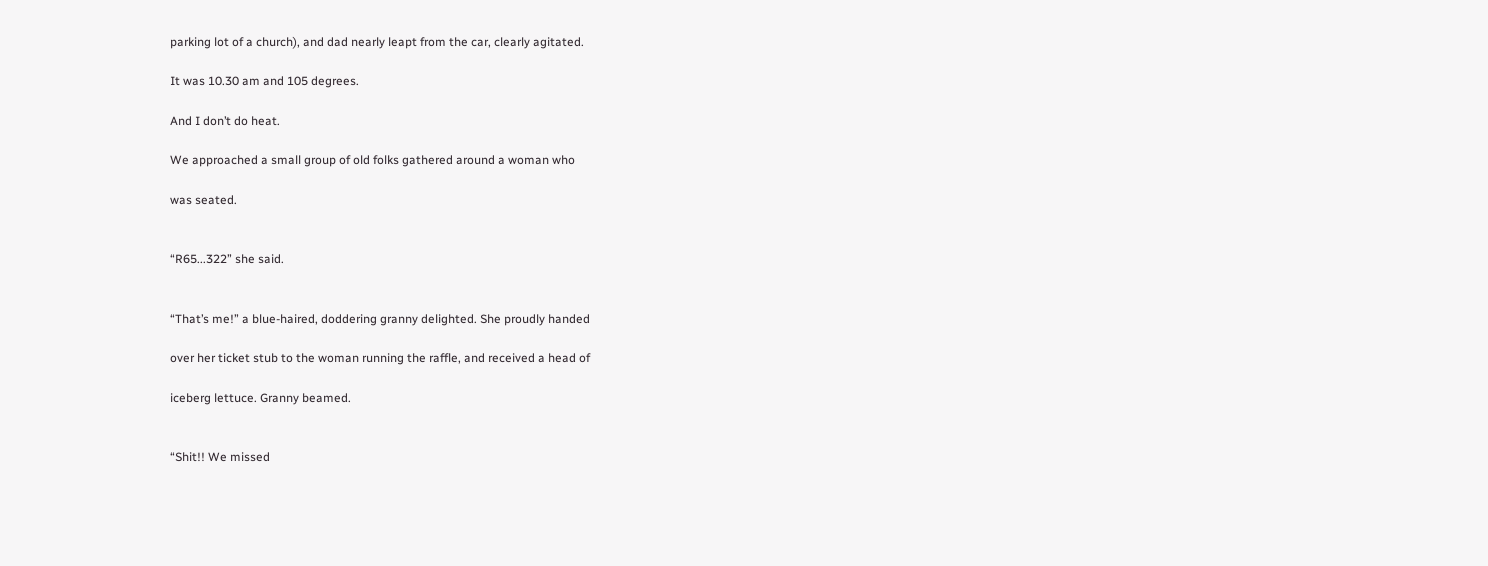parking lot of a church), and dad nearly leapt from the car, clearly agitated.

It was 10.30 am and 105 degrees.

And I don’t do heat.

We approached a small group of old folks gathered around a woman who

was seated.


“R65...322” she said.


“That’s me!” a blue-haired, doddering granny delighted. She proudly handed

over her ticket stub to the woman running the raffle, and received a head of

iceberg lettuce. Granny beamed.


“Shit!! We missed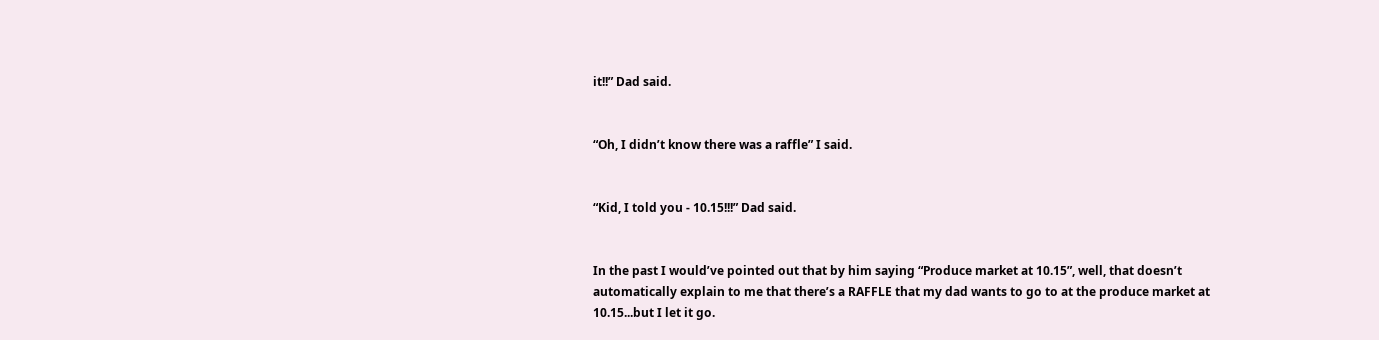it!!” Dad said.


“Oh, I didn’t know there was a raffle” I said.


“Kid, I told you - 10.15!!!” Dad said.


In the past I would’ve pointed out that by him saying “Produce market at 10.15”, well, that doesn’t automatically explain to me that there’s a RAFFLE that my dad wants to go to at the produce market at 10.15...but I let it go.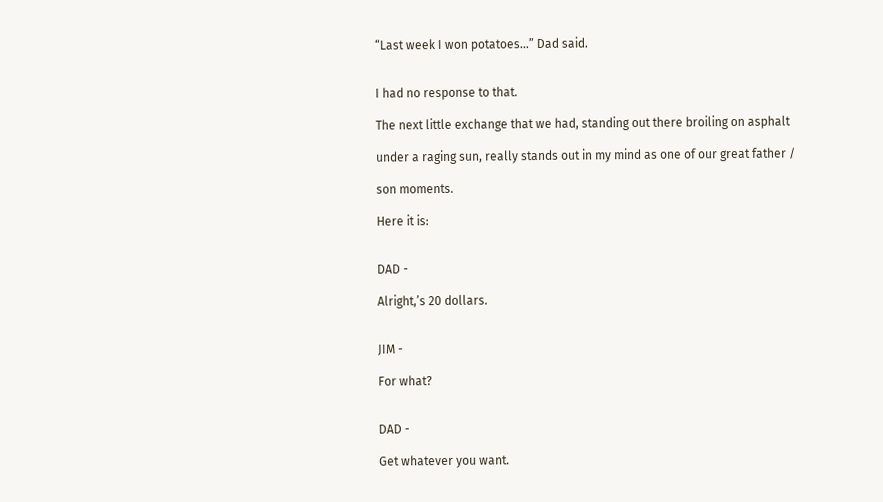“Last week I won potatoes...” Dad said.


I had no response to that.

The next little exchange that we had, standing out there broiling on asphalt

under a raging sun, really stands out in my mind as one of our great father /

son moments.

Here it is:


DAD -

Alright,’s 20 dollars.


JIM -

For what?


DAD -

Get whatever you want.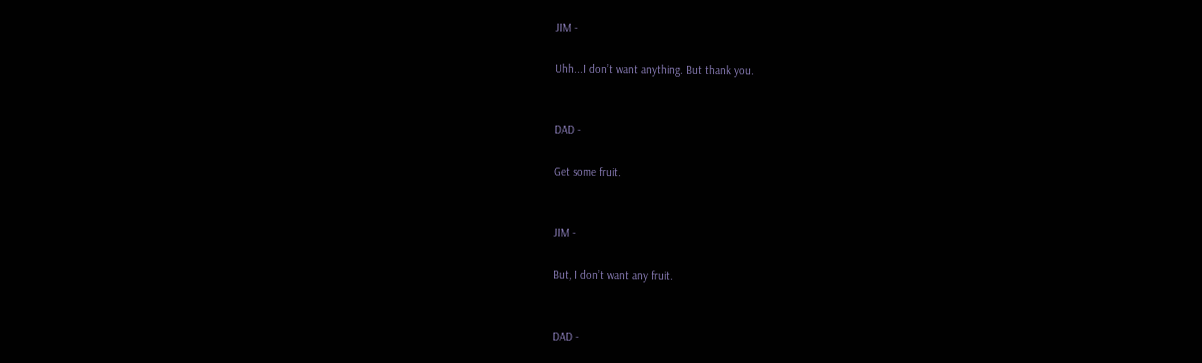JIM -

Uhh...I don’t want anything. But thank you.


DAD -

Get some fruit.


JIM -

But, I don’t want any fruit.


DAD -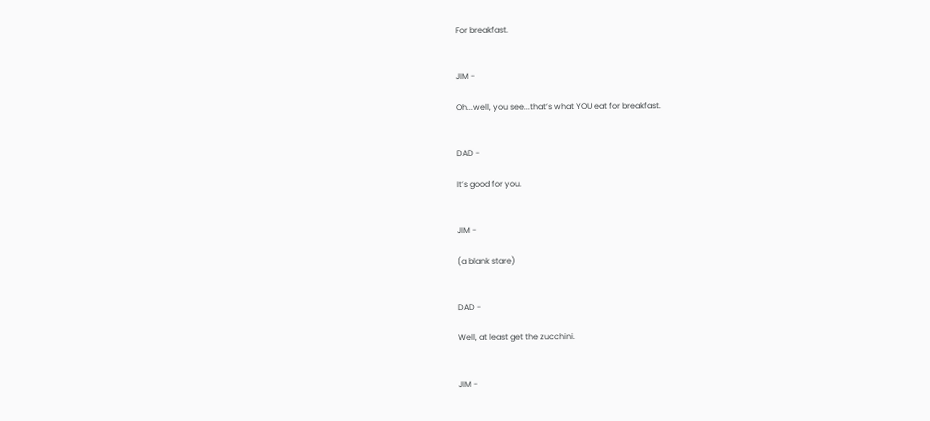For breakfast.


JIM -

Oh...well, you see...that’s what YOU eat for breakfast.


DAD -

It’s good for you.


JIM -

(a blank stare)


DAD -

Well, at least get the zucchini.


JIM -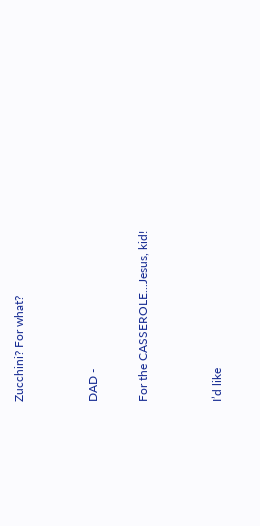Zucchini? For what?


DAD -

For the CASSEROLE...Jesus, kid!


I’d like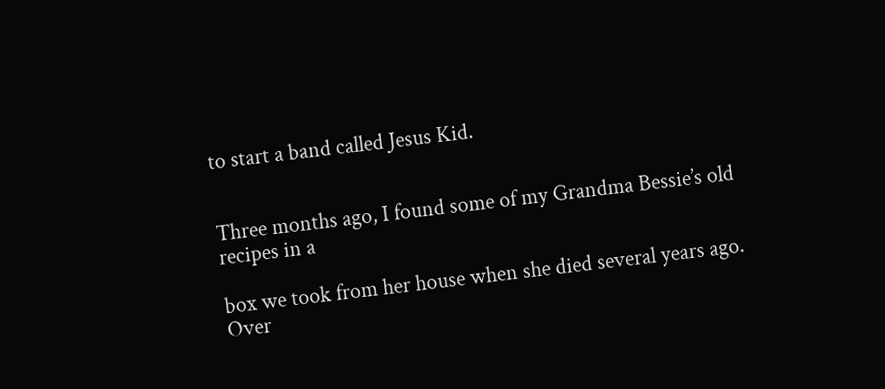to start a band called Jesus Kid.


Three months ago, I found some of my Grandma Bessie’s old recipes in a

box we took from her house when she died several years ago. Over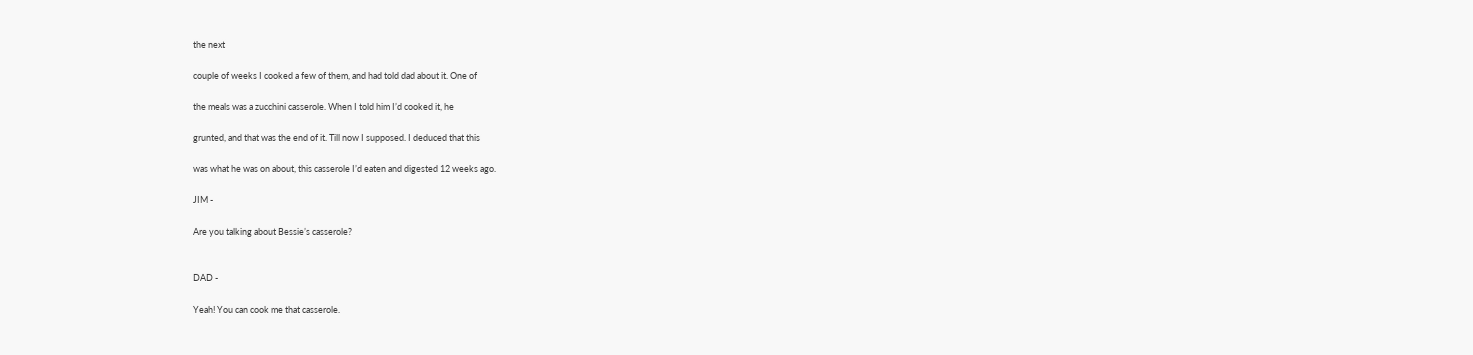the next

couple of weeks I cooked a few of them, and had told dad about it. One of

the meals was a zucchini casserole. When I told him I’d cooked it, he

grunted, and that was the end of it. Till now I supposed. I deduced that this

was what he was on about, this casserole I’d eaten and digested 12 weeks ago.

JIM -

Are you talking about Bessie’s casserole?


DAD -

Yeah! You can cook me that casserole.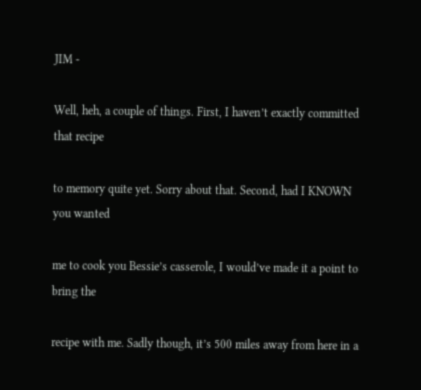JIM -

Well, heh, a couple of things. First, I haven’t exactly committed that recipe

to memory quite yet. Sorry about that. Second, had I KNOWN you wanted

me to cook you Bessie’s casserole, I would’ve made it a point to bring the

recipe with me. Sadly though, it’s 500 miles away from here in a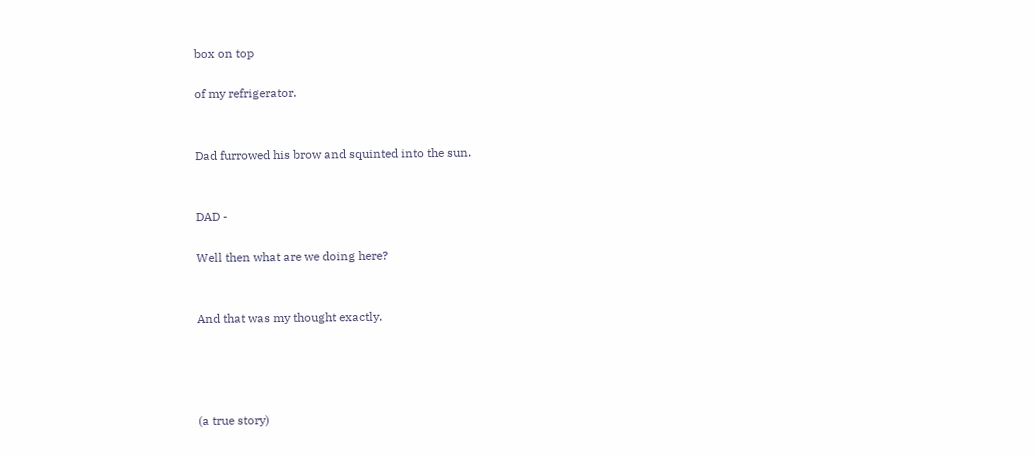box on top

of my refrigerator.


Dad furrowed his brow and squinted into the sun.


DAD -

Well then what are we doing here?


And that was my thought exactly.




(a true story)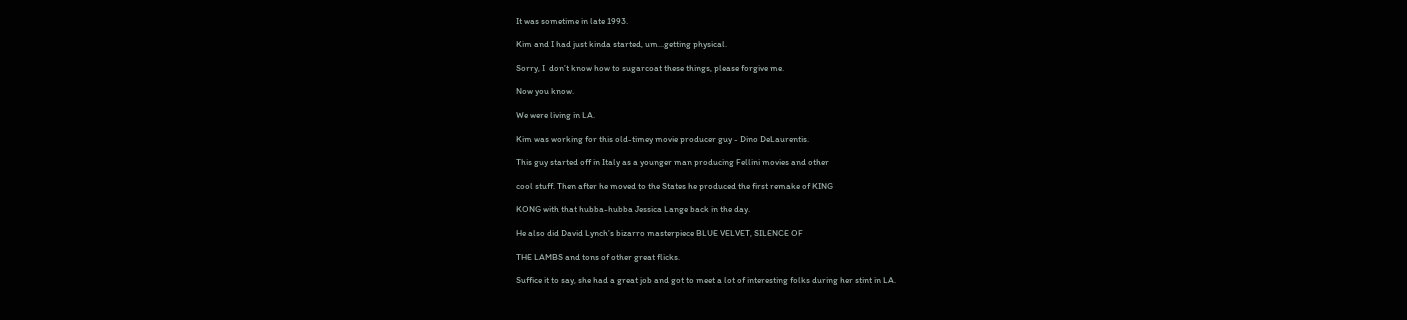It was sometime in late 1993.

Kim and I had just kinda started, um...getting physical.

Sorry, I  don’t know how to sugarcoat these things, please forgive me.

Now you know.

We were living in LA.

Kim was working for this old-timey movie producer guy - Dino DeLaurentis.

This guy started off in Italy as a younger man producing Fellini movies and other

cool stuff. Then after he moved to the States he produced the first remake of KING

KONG with that hubba-hubba Jessica Lange back in the day.

He also did David Lynch’s bizarro masterpiece BLUE VELVET, SILENCE OF

THE LAMBS and tons of other great flicks.

Suffice it to say, she had a great job and got to meet a lot of interesting folks during her stint in LA.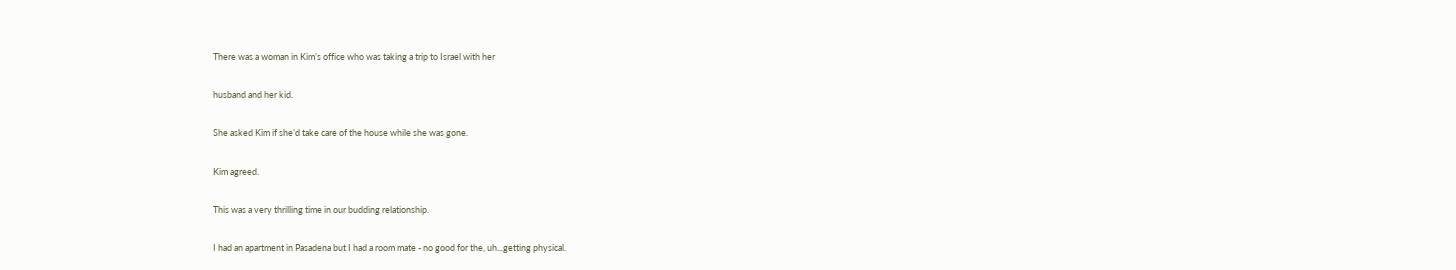There was a woman in Kim’s office who was taking a trip to Israel with her

husband and her kid.

She asked Kim if she’d take care of the house while she was gone.

Kim agreed.

This was a very thrilling time in our budding relationship.

I had an apartment in Pasadena but I had a room mate - no good for the, uh...getting physical.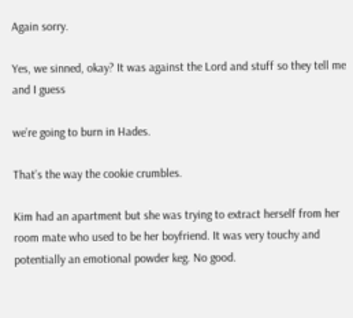Again sorry.

Yes, we sinned, okay? It was against the Lord and stuff so they tell me and I guess

we’re going to burn in Hades.

That’s the way the cookie crumbles.

Kim had an apartment but she was trying to extract herself from her room mate who used to be her boyfriend. It was very touchy and potentially an emotional powder keg. No good.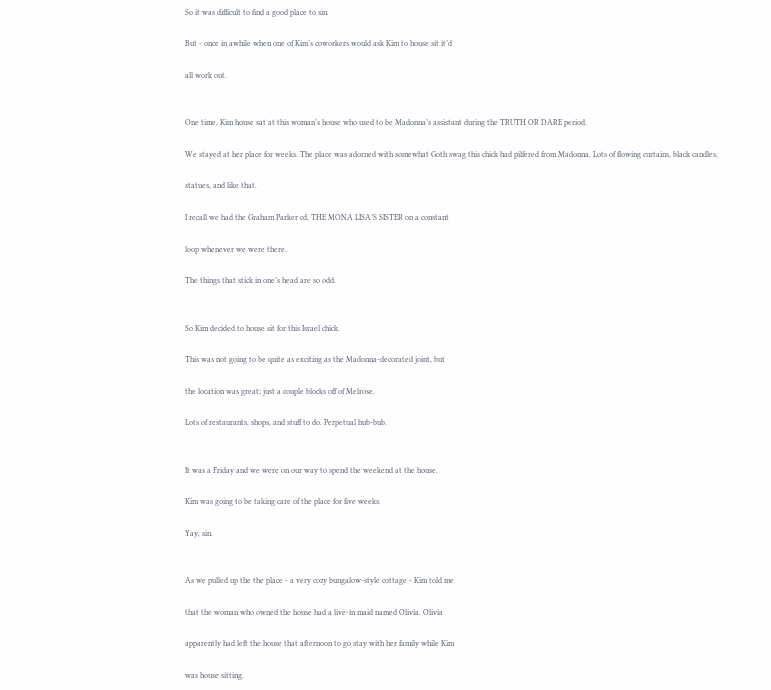So it was difficult to find a good place to sin.

But - once in awhile when one of Kim’s coworkers would ask Kim to house sit it’d

all work out.


One time, Kim house sat at this woman’s house who used to be Madonna’s assistant during the TRUTH OR DARE period.

We stayed at her place for weeks. The place was adorned with somewhat Goth swag this chick had pilfered from Madonna. Lots of flowing curtains, black candles,

statues, and like that.

I recall we had the Graham Parker cd, THE MONA LISA’S SISTER on a constant

loop whenever we were there.

The things that stick in one’s head are so odd.


So Kim decided to house sit for this Israel chick.

This was not going to be quite as exciting as the Madonna-decorated joint, but

the location was great; just a couple blocks off of Melrose.

Lots of restaurants, shops, and stuff to do. Perpetual hub-bub.


It was a Friday and we were on our way to spend the weekend at the house.

Kim was going to be taking care of the place for five weeks.

Yay, sin.


As we pulled up the the place - a very cozy bungalow-style cottage - Kim told me

that the woman who owned the house had a live-in maid named Olivia. Olivia

apparently had left the house that afternoon to go stay with her family while Kim

was house sitting.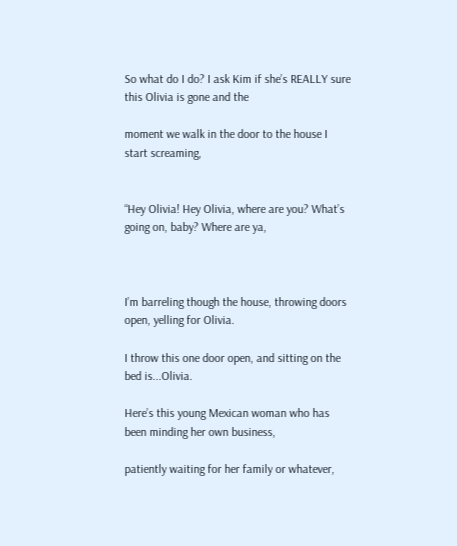So what do I do? I ask Kim if she’s REALLY sure this Olivia is gone and the

moment we walk in the door to the house I start screaming,


“Hey Olivia! Hey Olivia, where are you? What’s going on, baby? Where are ya,



I’m barreling though the house, throwing doors open, yelling for Olivia.

I throw this one door open, and sitting on the bed is...Olivia.

Here’s this young Mexican woman who has been minding her own business,

patiently waiting for her family or whatever,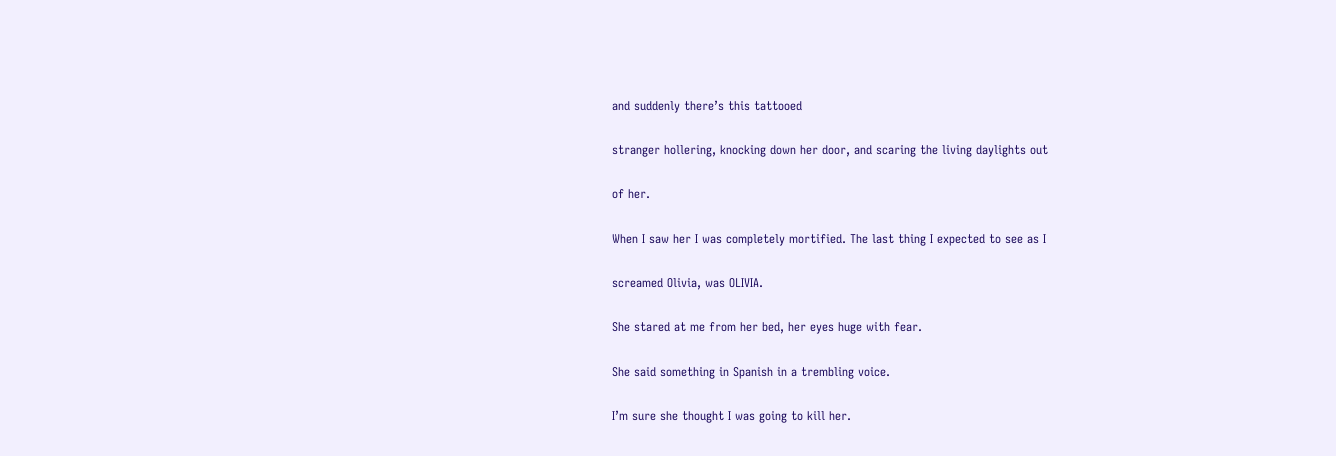and suddenly there’s this tattooed

stranger hollering, knocking down her door, and scaring the living daylights out

of her.

When I saw her I was completely mortified. The last thing I expected to see as I

screamed Olivia, was OLIVIA.

She stared at me from her bed, her eyes huge with fear.

She said something in Spanish in a trembling voice.

I’m sure she thought I was going to kill her.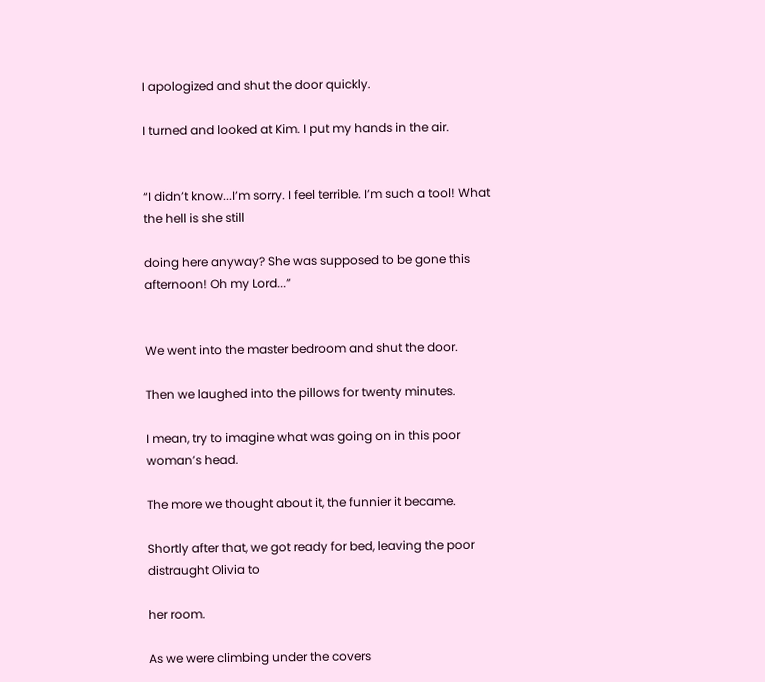I apologized and shut the door quickly.

I turned and looked at Kim. I put my hands in the air.


“I didn’t know...I’m sorry. I feel terrible. I’m such a tool! What the hell is she still

doing here anyway? She was supposed to be gone this afternoon! Oh my Lord...”


We went into the master bedroom and shut the door.

Then we laughed into the pillows for twenty minutes.

I mean, try to imagine what was going on in this poor woman’s head.

The more we thought about it, the funnier it became.

Shortly after that, we got ready for bed, leaving the poor distraught Olivia to

her room.

As we were climbing under the covers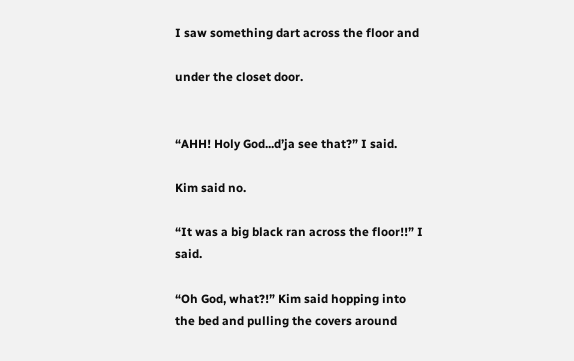I saw something dart across the floor and

under the closet door.


“AHH! Holy God...d’ja see that?” I said.

Kim said no.

“It was a big black ran across the floor!!” I said.

“Oh God, what?!” Kim said hopping into the bed and pulling the covers around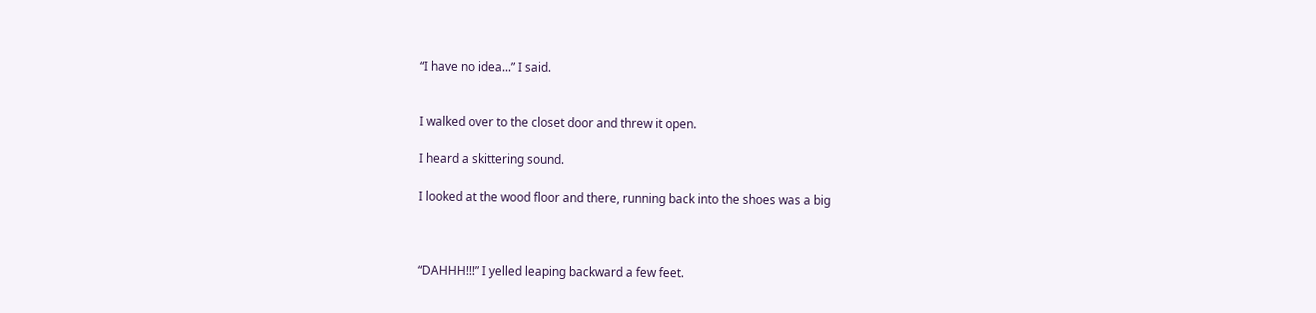“I have no idea...” I said.


I walked over to the closet door and threw it open.

I heard a skittering sound.

I looked at the wood floor and there, running back into the shoes was a big



“DAHHH!!!” I yelled leaping backward a few feet.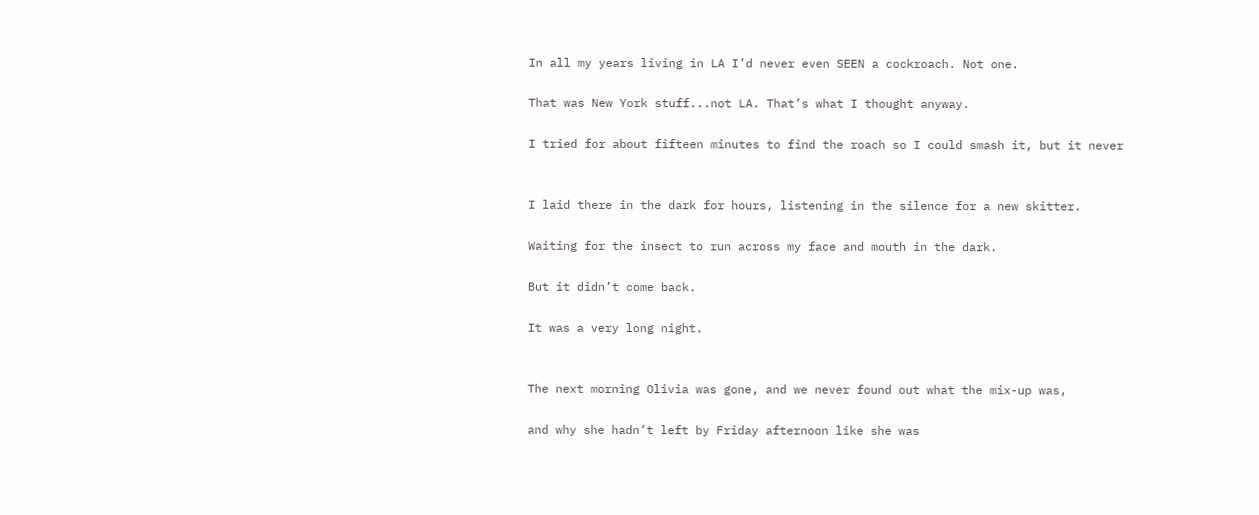In all my years living in LA I’d never even SEEN a cockroach. Not one.

That was New York stuff...not LA. That’s what I thought anyway.

I tried for about fifteen minutes to find the roach so I could smash it, but it never


I laid there in the dark for hours, listening in the silence for a new skitter.

Waiting for the insect to run across my face and mouth in the dark.

But it didn’t come back.

It was a very long night.


The next morning Olivia was gone, and we never found out what the mix-up was,

and why she hadn’t left by Friday afternoon like she was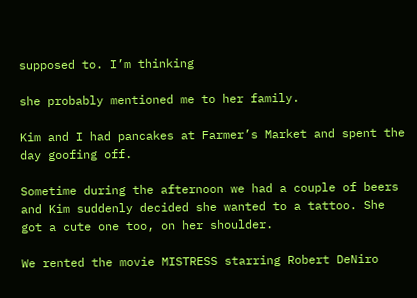supposed to. I’m thinking

she probably mentioned me to her family.

Kim and I had pancakes at Farmer’s Market and spent the day goofing off.

Sometime during the afternoon we had a couple of beers and Kim suddenly decided she wanted to a tattoo. She got a cute one too, on her shoulder.

We rented the movie MISTRESS starring Robert DeNiro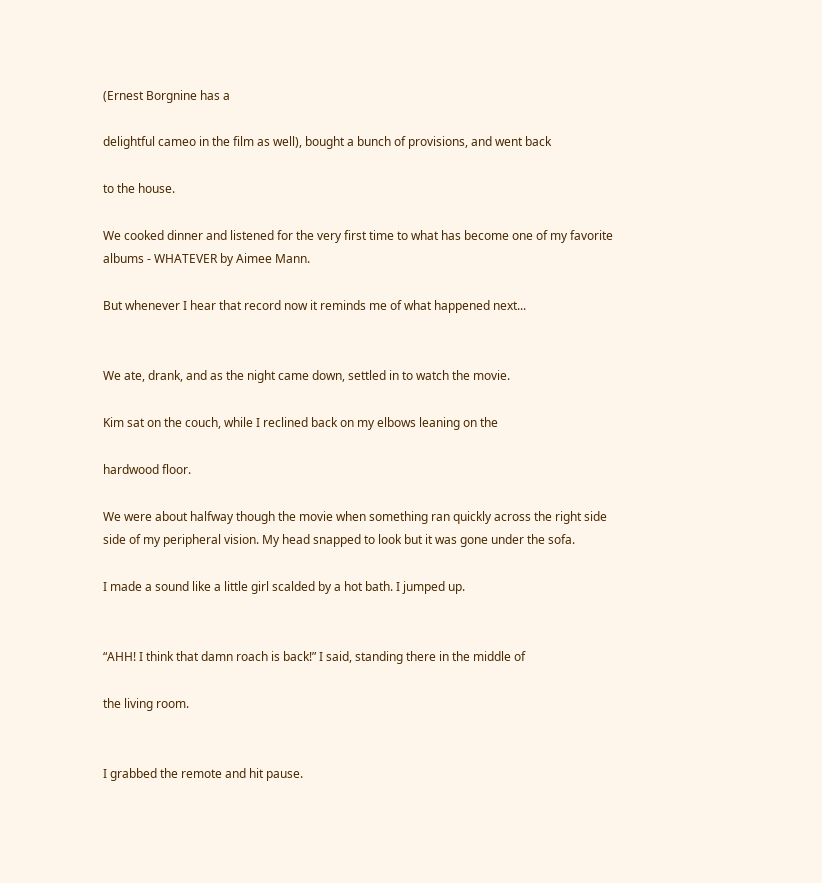(Ernest Borgnine has a

delightful cameo in the film as well), bought a bunch of provisions, and went back

to the house.

We cooked dinner and listened for the very first time to what has become one of my favorite albums - WHATEVER by Aimee Mann.

But whenever I hear that record now it reminds me of what happened next...


We ate, drank, and as the night came down, settled in to watch the movie.

Kim sat on the couch, while I reclined back on my elbows leaning on the

hardwood floor.

We were about halfway though the movie when something ran quickly across the right side side of my peripheral vision. My head snapped to look but it was gone under the sofa.

I made a sound like a little girl scalded by a hot bath. I jumped up.


“AHH! I think that damn roach is back!” I said, standing there in the middle of

the living room.


I grabbed the remote and hit pause.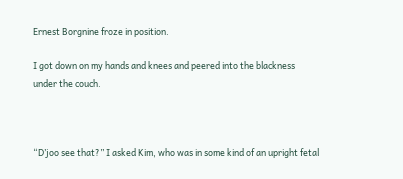Ernest Borgnine froze in position.

I got down on my hands and knees and peered into the blackness under the couch.



“D’joo see that?” I asked Kim, who was in some kind of an upright fetal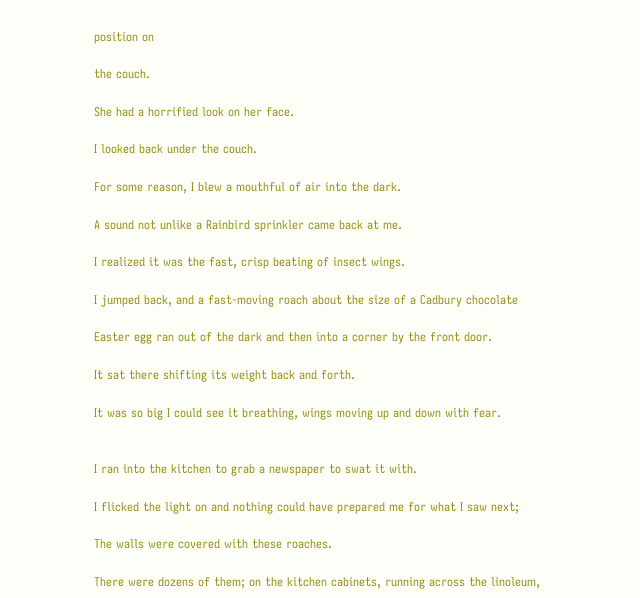position on

the couch.

She had a horrified look on her face.

I looked back under the couch.

For some reason, I blew a mouthful of air into the dark.

A sound not unlike a Rainbird sprinkler came back at me.

I realized it was the fast, crisp beating of insect wings.

I jumped back, and a fast-moving roach about the size of a Cadbury chocolate

Easter egg ran out of the dark and then into a corner by the front door.

It sat there shifting its weight back and forth.

It was so big I could see it breathing, wings moving up and down with fear.


I ran into the kitchen to grab a newspaper to swat it with.

I flicked the light on and nothing could have prepared me for what I saw next;

The walls were covered with these roaches.

There were dozens of them; on the kitchen cabinets, running across the linoleum,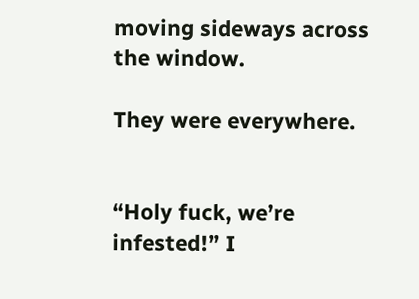moving sideways across the window.

They were everywhere.


“Holy fuck, we’re infested!” I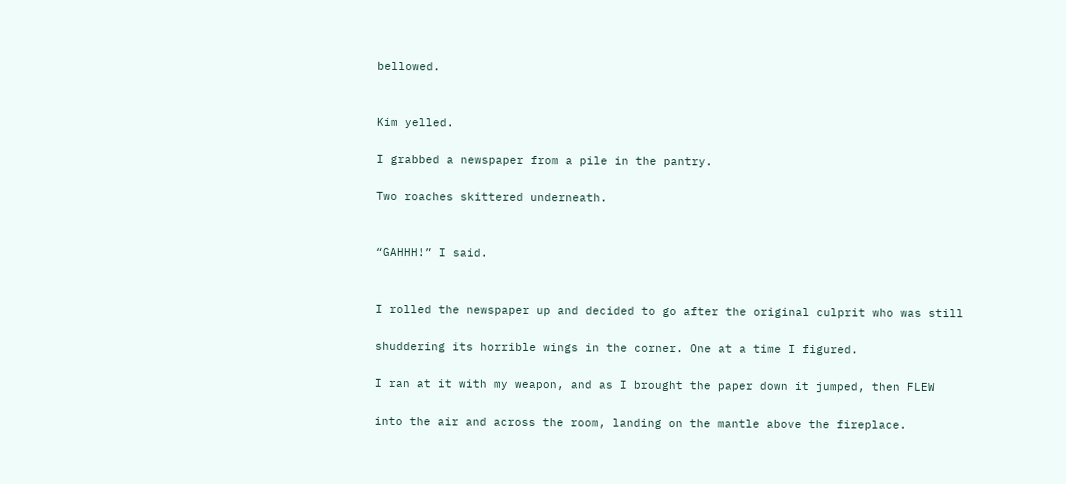bellowed.


Kim yelled.

I grabbed a newspaper from a pile in the pantry.

Two roaches skittered underneath.


“GAHHH!” I said.


I rolled the newspaper up and decided to go after the original culprit who was still

shuddering its horrible wings in the corner. One at a time I figured.

I ran at it with my weapon, and as I brought the paper down it jumped, then FLEW

into the air and across the room, landing on the mantle above the fireplace.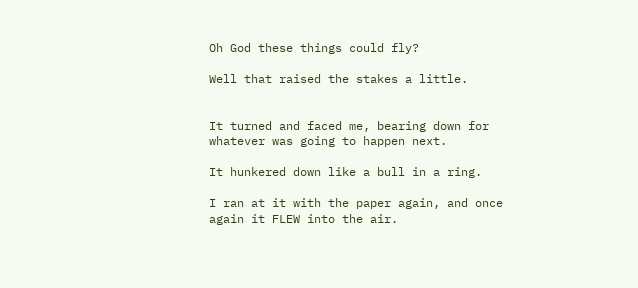Oh God these things could fly?

Well that raised the stakes a little.


It turned and faced me, bearing down for whatever was going to happen next.

It hunkered down like a bull in a ring.

I ran at it with the paper again, and once again it FLEW into the air.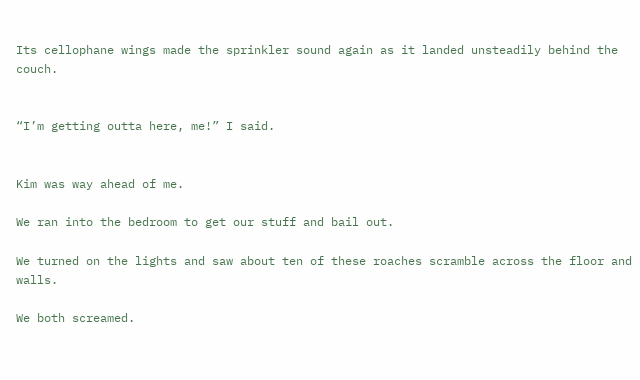Its cellophane wings made the sprinkler sound again as it landed unsteadily behind the couch.


“I’m getting outta here, me!” I said.


Kim was way ahead of me.

We ran into the bedroom to get our stuff and bail out.

We turned on the lights and saw about ten of these roaches scramble across the floor and walls.

We both screamed.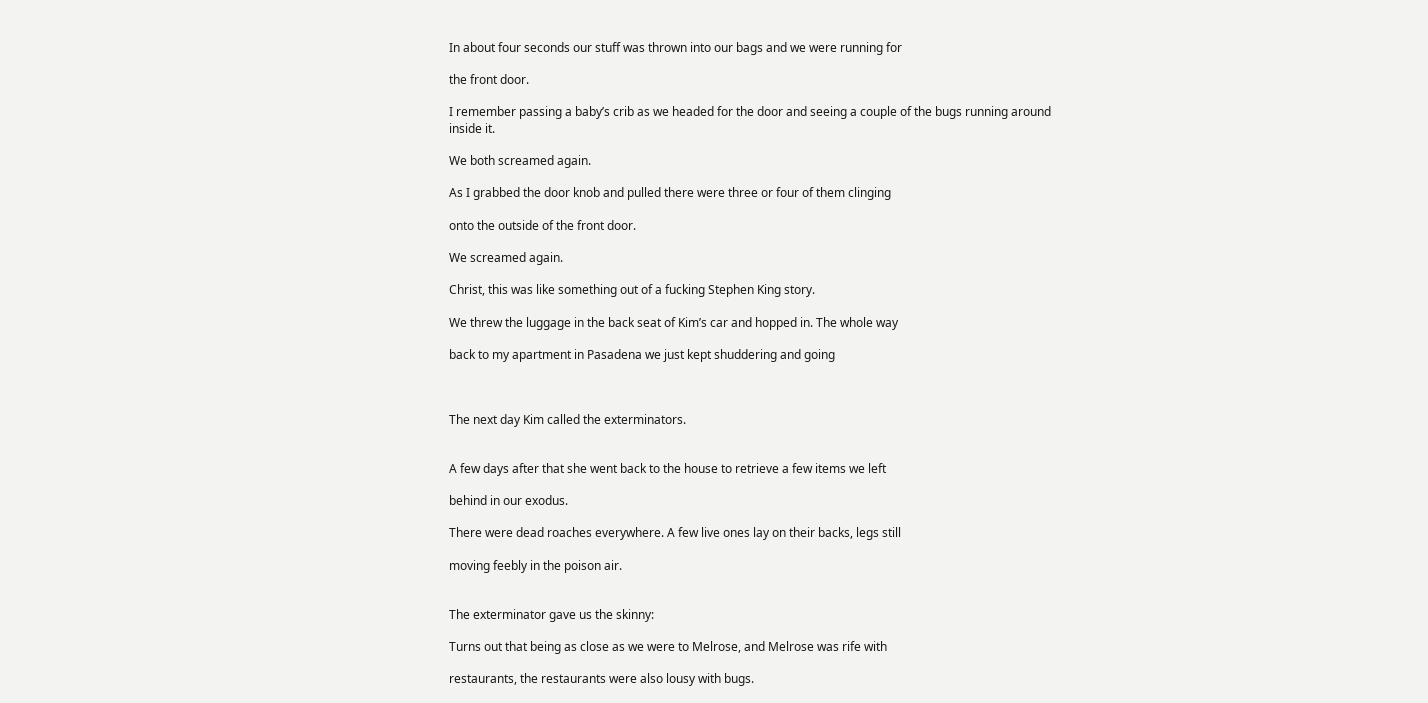In about four seconds our stuff was thrown into our bags and we were running for

the front door.

I remember passing a baby’s crib as we headed for the door and seeing a couple of the bugs running around inside it.

We both screamed again.

As I grabbed the door knob and pulled there were three or four of them clinging

onto the outside of the front door.

We screamed again.

Christ, this was like something out of a fucking Stephen King story.

We threw the luggage in the back seat of Kim’s car and hopped in. The whole way

back to my apartment in Pasadena we just kept shuddering and going



The next day Kim called the exterminators.


A few days after that she went back to the house to retrieve a few items we left

behind in our exodus.

There were dead roaches everywhere. A few live ones lay on their backs, legs still

moving feebly in the poison air.


The exterminator gave us the skinny:

Turns out that being as close as we were to Melrose, and Melrose was rife with

restaurants, the restaurants were also lousy with bugs.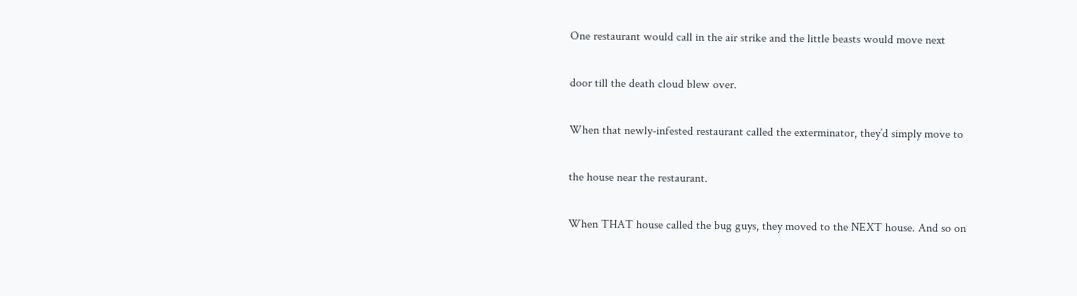One restaurant would call in the air strike and the little beasts would move next

door till the death cloud blew over.

When that newly-infested restaurant called the exterminator, they’d simply move to

the house near the restaurant.

When THAT house called the bug guys, they moved to the NEXT house. And so on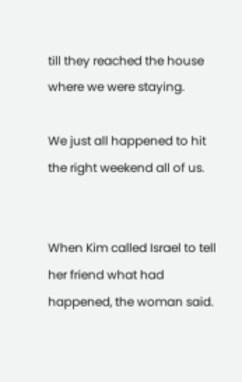till they reached the house where we were staying.

We just all happened to hit the right weekend all of us.


When Kim called Israel to tell her friend what had happened, the woman said.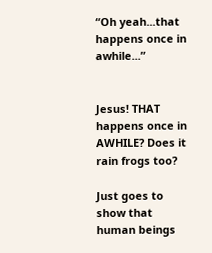“Oh yeah...that happens once in awhile...”


Jesus! THAT happens once in AWHILE? Does it rain frogs too?

Just goes to show that human beings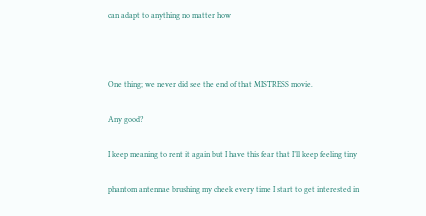can adapt to anything no matter how



One thing; we never did see the end of that MISTRESS movie.

Any good?

I keep meaning to rent it again but I have this fear that I’ll keep feeling tiny

phantom antennae brushing my cheek every time I start to get interested in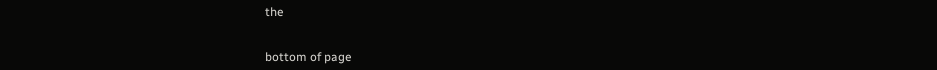the


bottom of page